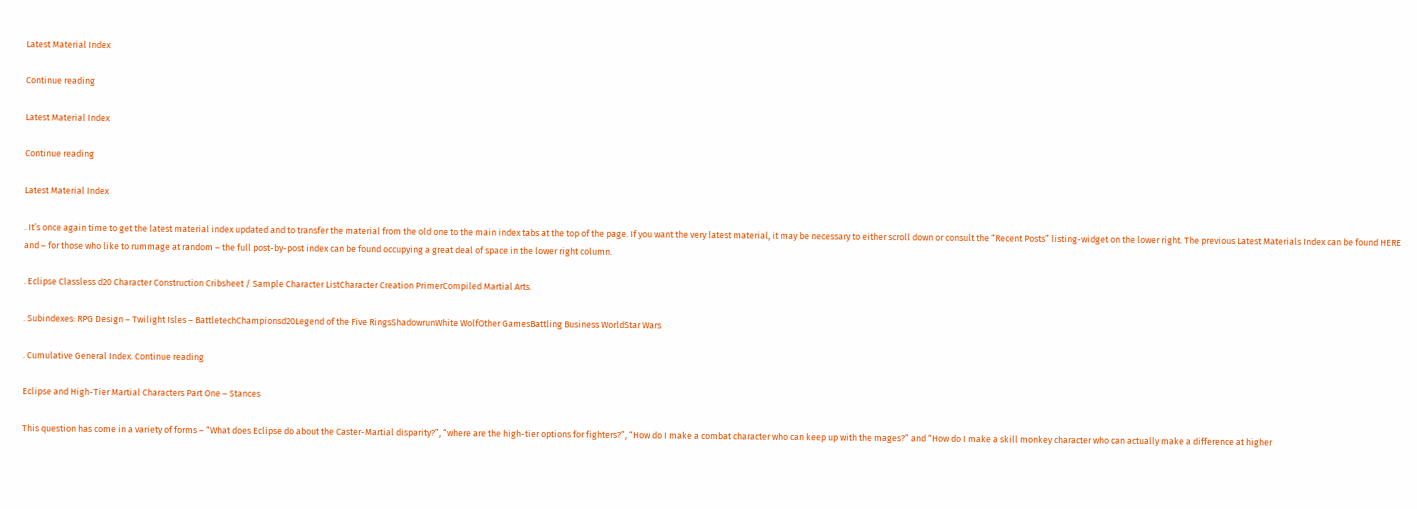Latest Material Index

Continue reading

Latest Material Index

Continue reading

Latest Material Index

. It’s once again time to get the latest material index updated and to transfer the material from the old one to the main index tabs at the top of the page. If you want the very latest material, it may be necessary to either scroll down or consult the “Recent Posts” listing-widget on the lower right. The previous Latest Materials Index can be found HERE and – for those who like to rummage at random – the full post-by-post index can be found occupying a great deal of space in the lower right column.

. Eclipse Classless d20 Character Construction Cribsheet / Sample Character ListCharacter Creation PrimerCompiled Martial Arts.

. Subindexes: RPG Design – Twilight Isles – BattletechChampionsd20Legend of the Five RingsShadowrunWhite WolfOther GamesBattling Business WorldStar Wars

. Cumulative General Index. Continue reading

Eclipse and High-Tier Martial Characters Part One – Stances

This question has come in a variety of forms – “What does Eclipse do about the Caster-Martial disparity?”, “where are the high-tier options for fighters?”, “How do I make a combat character who can keep up with the mages?” and “How do I make a skill monkey character who can actually make a difference at higher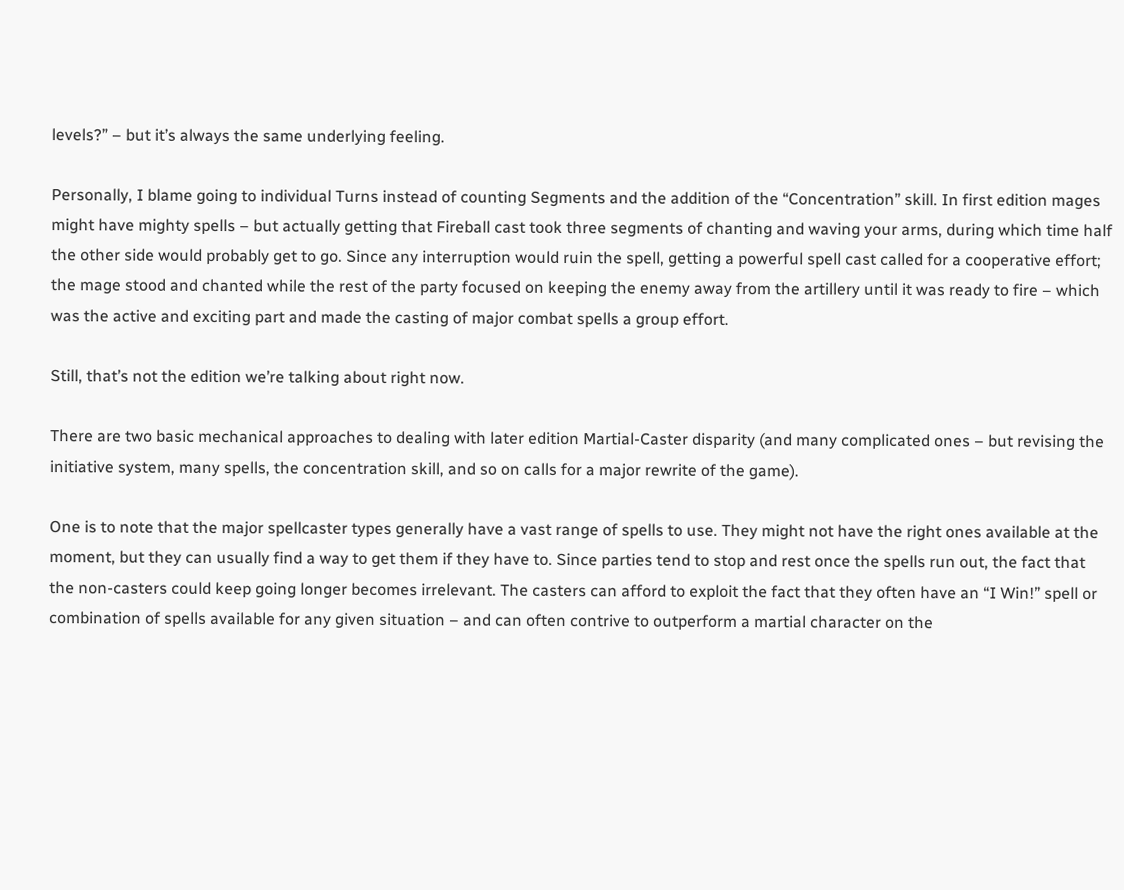levels?” – but it’s always the same underlying feeling.

Personally, I blame going to individual Turns instead of counting Segments and the addition of the “Concentration” skill. In first edition mages might have mighty spells – but actually getting that Fireball cast took three segments of chanting and waving your arms, during which time half the other side would probably get to go. Since any interruption would ruin the spell, getting a powerful spell cast called for a cooperative effort; the mage stood and chanted while the rest of the party focused on keeping the enemy away from the artillery until it was ready to fire – which was the active and exciting part and made the casting of major combat spells a group effort.

Still, that’s not the edition we’re talking about right now.

There are two basic mechanical approaches to dealing with later edition Martial-Caster disparity (and many complicated ones – but revising the initiative system, many spells, the concentration skill, and so on calls for a major rewrite of the game).

One is to note that the major spellcaster types generally have a vast range of spells to use. They might not have the right ones available at the moment, but they can usually find a way to get them if they have to. Since parties tend to stop and rest once the spells run out, the fact that the non-casters could keep going longer becomes irrelevant. The casters can afford to exploit the fact that they often have an “I Win!” spell or combination of spells available for any given situation – and can often contrive to outperform a martial character on the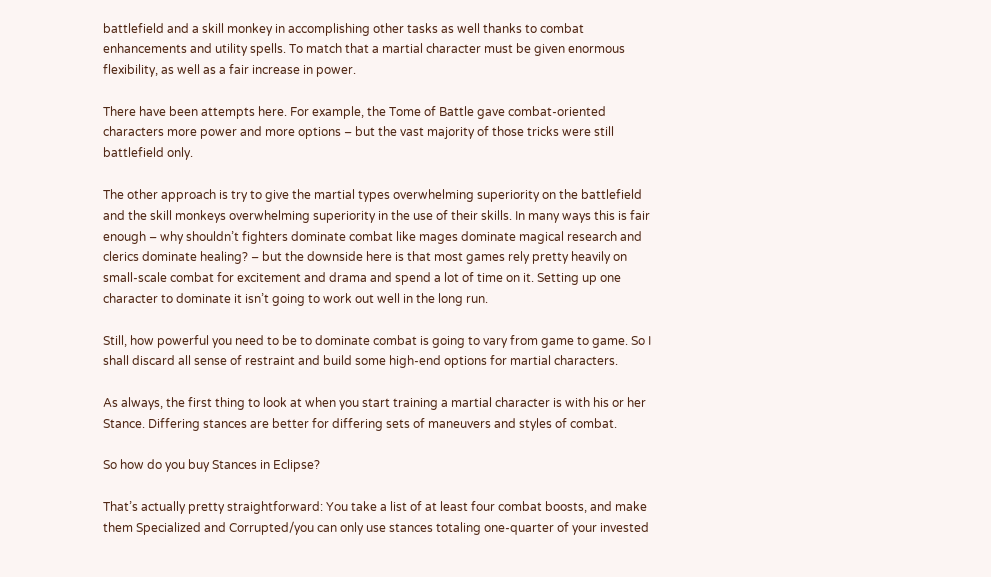battlefield and a skill monkey in accomplishing other tasks as well thanks to combat enhancements and utility spells. To match that a martial character must be given enormous flexibility, as well as a fair increase in power.

There have been attempts here. For example, the Tome of Battle gave combat-oriented characters more power and more options – but the vast majority of those tricks were still battlefield only.

The other approach is try to give the martial types overwhelming superiority on the battlefield and the skill monkeys overwhelming superiority in the use of their skills. In many ways this is fair enough – why shouldn’t fighters dominate combat like mages dominate magical research and clerics dominate healing? – but the downside here is that most games rely pretty heavily on small-scale combat for excitement and drama and spend a lot of time on it. Setting up one character to dominate it isn’t going to work out well in the long run.

Still, how powerful you need to be to dominate combat is going to vary from game to game. So I shall discard all sense of restraint and build some high-end options for martial characters.

As always, the first thing to look at when you start training a martial character is with his or her Stance. Differing stances are better for differing sets of maneuvers and styles of combat.

So how do you buy Stances in Eclipse?

That’s actually pretty straightforward: You take a list of at least four combat boosts, and make them Specialized and Corrupted/you can only use stances totaling one-quarter of your invested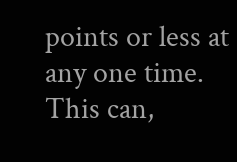points or less at any one time. This can,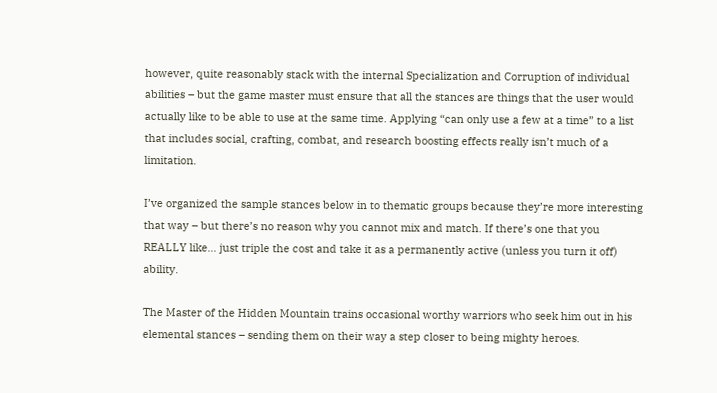however, quite reasonably stack with the internal Specialization and Corruption of individual abilities – but the game master must ensure that all the stances are things that the user would actually like to be able to use at the same time. Applying “can only use a few at a time” to a list that includes social, crafting, combat, and research boosting effects really isn’t much of a limitation.

I’ve organized the sample stances below in to thematic groups because they’re more interesting that way – but there’s no reason why you cannot mix and match. If there’s one that you REALLY like… just triple the cost and take it as a permanently active (unless you turn it off) ability.

The Master of the Hidden Mountain trains occasional worthy warriors who seek him out in his elemental stances – sending them on their way a step closer to being mighty heroes.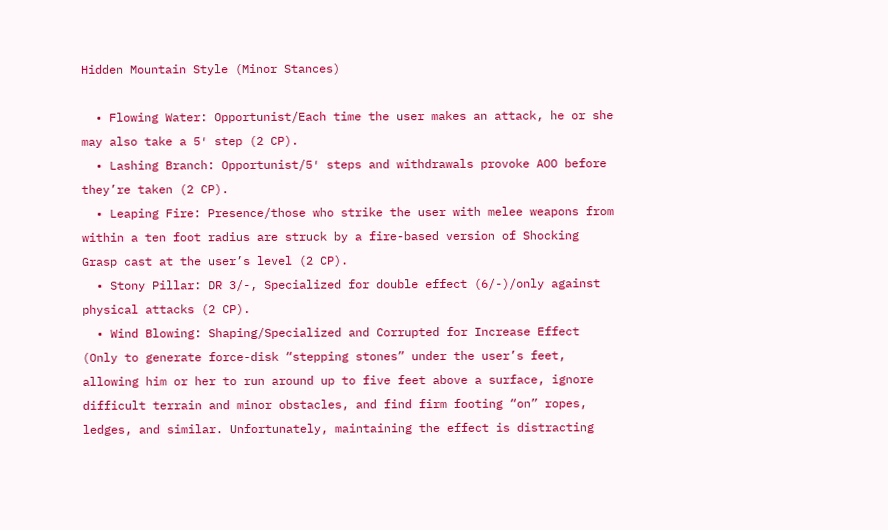Hidden Mountain Style (Minor Stances)

  • Flowing Water: Opportunist/Each time the user makes an attack, he or she may also take a 5′ step (2 CP).
  • Lashing Branch: Opportunist/5′ steps and withdrawals provoke AOO before they’re taken (2 CP).
  • Leaping Fire: Presence/those who strike the user with melee weapons from within a ten foot radius are struck by a fire-based version of Shocking Grasp cast at the user’s level (2 CP).
  • Stony Pillar: DR 3/-, Specialized for double effect (6/-)/only against physical attacks (2 CP).
  • Wind Blowing: Shaping/Specialized and Corrupted for Increase Effect (Only to generate force-disk “stepping stones” under the user’s feet, allowing him or her to run around up to five feet above a surface, ignore difficult terrain and minor obstacles, and find firm footing “on” ropes, ledges, and similar. Unfortunately, maintaining the effect is distracting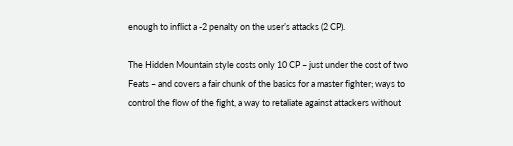enough to inflict a -2 penalty on the user’s attacks (2 CP).

The Hidden Mountain style costs only 10 CP – just under the cost of two Feats – and covers a fair chunk of the basics for a master fighter; ways to control the flow of the fight, a way to retaliate against attackers without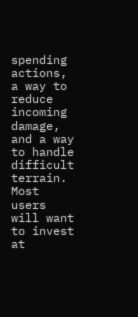spending actions, a way to reduce incoming damage, and a way to handle difficult terrain. Most users will want to invest at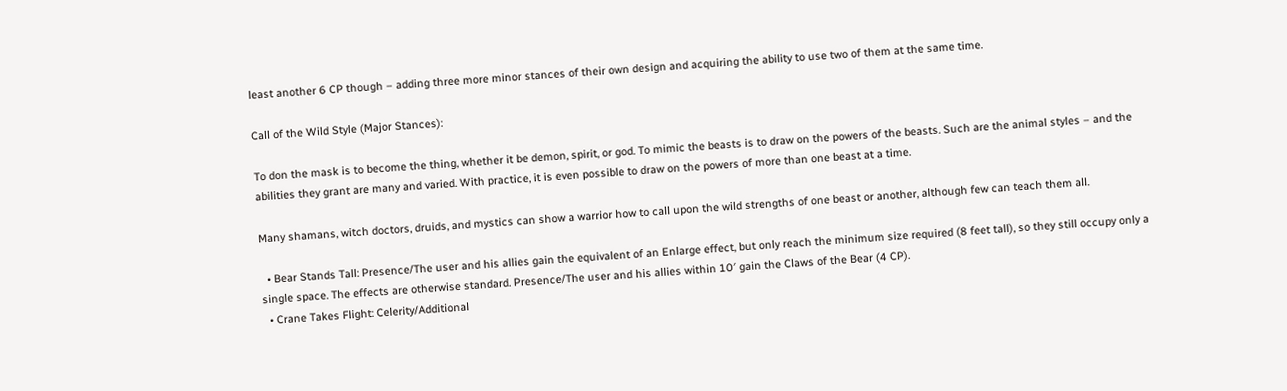least another 6 CP though – adding three more minor stances of their own design and acquiring the ability to use two of them at the same time.

Call of the Wild Style (Major Stances):

To don the mask is to become the thing, whether it be demon, spirit, or god. To mimic the beasts is to draw on the powers of the beasts. Such are the animal styles – and the abilities they grant are many and varied. With practice, it is even possible to draw on the powers of more than one beast at a time.

Many shamans, witch doctors, druids, and mystics can show a warrior how to call upon the wild strengths of one beast or another, although few can teach them all.

  • Bear Stands Tall: Presence/The user and his allies gain the equivalent of an Enlarge effect, but only reach the minimum size required (8 feet tall), so they still occupy only a single space. The effects are otherwise standard. Presence/The user and his allies within 10′ gain the Claws of the Bear (4 CP).
  • Crane Takes Flight: Celerity/Additional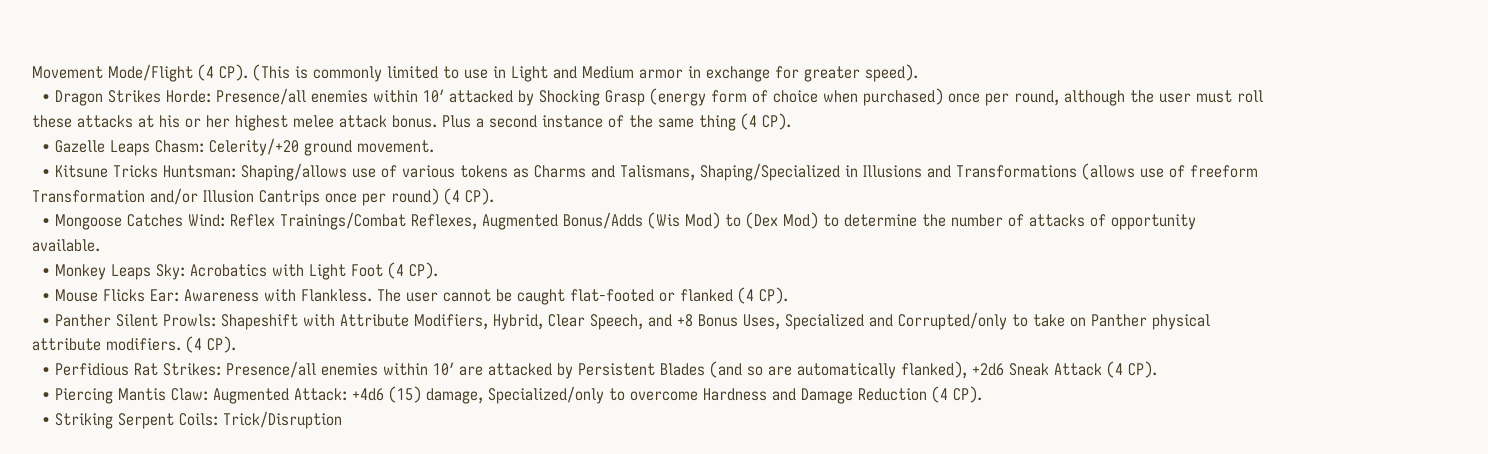Movement Mode/Flight (4 CP). (This is commonly limited to use in Light and Medium armor in exchange for greater speed).
  • Dragon Strikes Horde: Presence/all enemies within 10′ attacked by Shocking Grasp (energy form of choice when purchased) once per round, although the user must roll these attacks at his or her highest melee attack bonus. Plus a second instance of the same thing (4 CP).
  • Gazelle Leaps Chasm: Celerity/+20 ground movement.
  • Kitsune Tricks Huntsman: Shaping/allows use of various tokens as Charms and Talismans, Shaping/Specialized in Illusions and Transformations (allows use of freeform Transformation and/or Illusion Cantrips once per round) (4 CP).
  • Mongoose Catches Wind: Reflex Trainings/Combat Reflexes, Augmented Bonus/Adds (Wis Mod) to (Dex Mod) to determine the number of attacks of opportunity available.
  • Monkey Leaps Sky: Acrobatics with Light Foot (4 CP).
  • Mouse Flicks Ear: Awareness with Flankless. The user cannot be caught flat-footed or flanked (4 CP).
  • Panther Silent Prowls: Shapeshift with Attribute Modifiers, Hybrid, Clear Speech, and +8 Bonus Uses, Specialized and Corrupted/only to take on Panther physical attribute modifiers. (4 CP).
  • Perfidious Rat Strikes: Presence/all enemies within 10′ are attacked by Persistent Blades (and so are automatically flanked), +2d6 Sneak Attack (4 CP).
  • Piercing Mantis Claw: Augmented Attack: +4d6 (15) damage, Specialized/only to overcome Hardness and Damage Reduction (4 CP).
  • Striking Serpent Coils: Trick/Disruption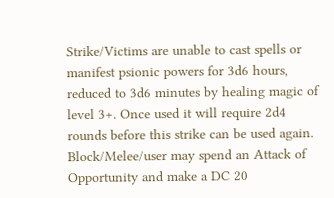Strike/Victims are unable to cast spells or manifest psionic powers for 3d6 hours, reduced to 3d6 minutes by healing magic of level 3+. Once used it will require 2d4 rounds before this strike can be used again. Block/Melee/user may spend an Attack of Opportunity and make a DC 20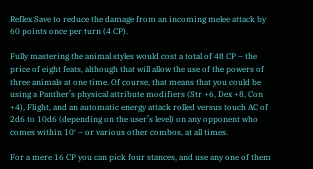Reflex Save to reduce the damage from an incoming melee attack by 60 points once per turn (4 CP).

Fully mastering the animal styles would cost a total of 48 CP – the price of eight feats, although that will allow the use of the powers of three animals at one time. Of course, that means that you could be using a Panther’s physical attribute modifiers (Str +6, Dex +8, Con +4), Flight, and an automatic energy attack rolled versus touch AC of 2d6 to 10d6 (depending on the user’s level) on any opponent who comes within 10′ – or various other combos, at all times.

For a mere 16 CP you can pick four stances, and use any one of them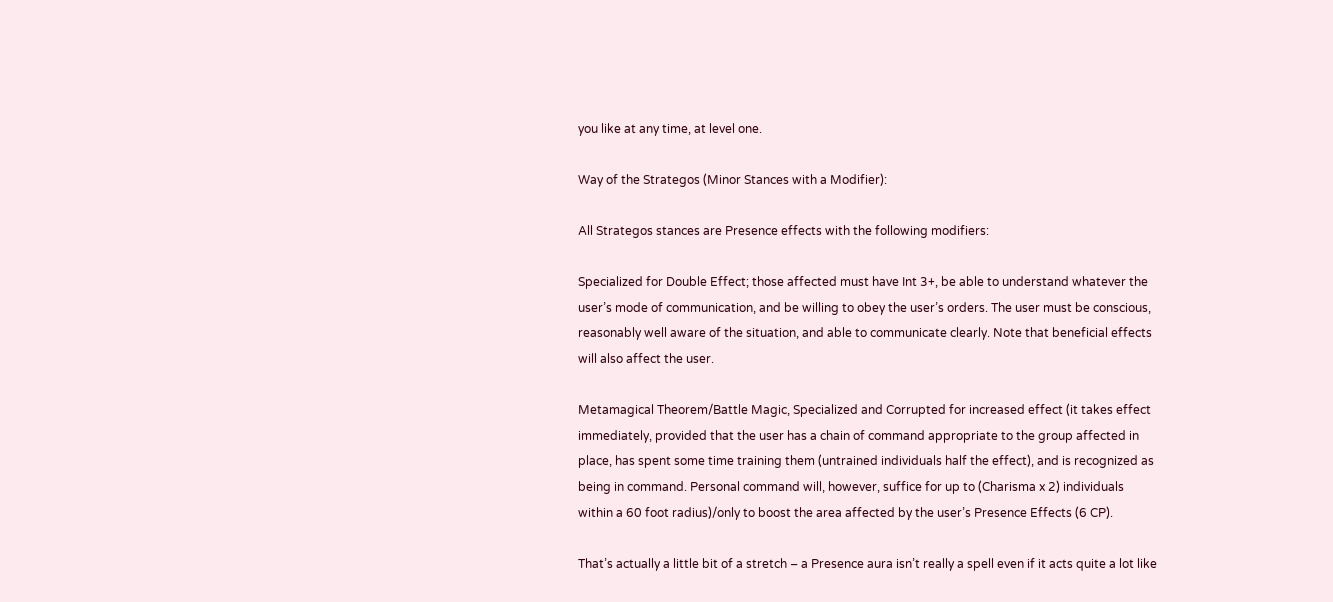you like at any time, at level one.

Way of the Strategos (Minor Stances with a Modifier):

All Strategos stances are Presence effects with the following modifiers:

Specialized for Double Effect; those affected must have Int 3+, be able to understand whatever the user’s mode of communication, and be willing to obey the user’s orders. The user must be conscious, reasonably well aware of the situation, and able to communicate clearly. Note that beneficial effects will also affect the user.

Metamagical Theorem/Battle Magic, Specialized and Corrupted for increased effect (it takes effect immediately, provided that the user has a chain of command appropriate to the group affected in place, has spent some time training them (untrained individuals half the effect), and is recognized as being in command. Personal command will, however, suffice for up to (Charisma x 2) individuals within a 60 foot radius)/only to boost the area affected by the user’s Presence Effects (6 CP).

That’s actually a little bit of a stretch – a Presence aura isn’t really a spell even if it acts quite a lot like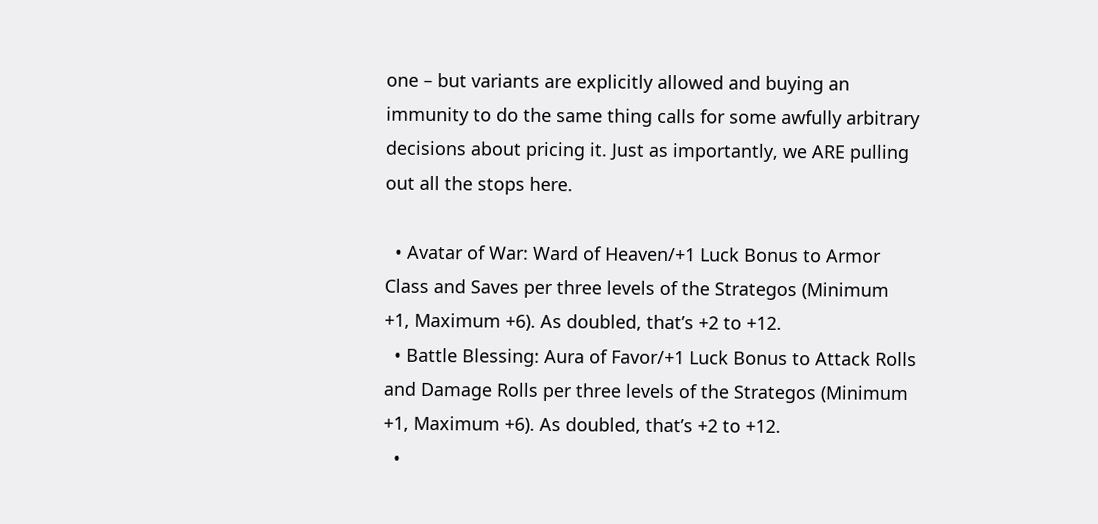one – but variants are explicitly allowed and buying an immunity to do the same thing calls for some awfully arbitrary decisions about pricing it. Just as importantly, we ARE pulling out all the stops here.

  • Avatar of War: Ward of Heaven/+1 Luck Bonus to Armor Class and Saves per three levels of the Strategos (Minimum +1, Maximum +6). As doubled, that’s +2 to +12.
  • Battle Blessing: Aura of Favor/+1 Luck Bonus to Attack Rolls and Damage Rolls per three levels of the Strategos (Minimum +1, Maximum +6). As doubled, that’s +2 to +12.
  •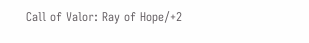Call of Valor: Ray of Hope/+2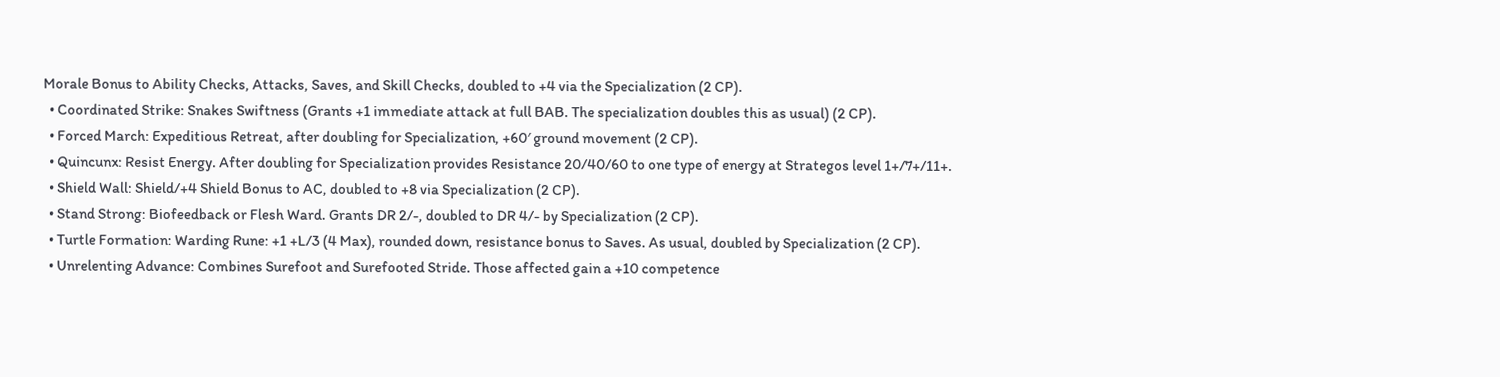Morale Bonus to Ability Checks, Attacks, Saves, and Skill Checks, doubled to +4 via the Specialization (2 CP).
  • Coordinated Strike: Snakes Swiftness (Grants +1 immediate attack at full BAB. The specialization doubles this as usual) (2 CP).
  • Forced March: Expeditious Retreat, after doubling for Specialization, +60′ ground movement (2 CP).
  • Quincunx: Resist Energy. After doubling for Specialization provides Resistance 20/40/60 to one type of energy at Strategos level 1+/7+/11+.
  • Shield Wall: Shield/+4 Shield Bonus to AC, doubled to +8 via Specialization (2 CP).
  • Stand Strong: Biofeedback or Flesh Ward. Grants DR 2/-, doubled to DR 4/- by Specialization (2 CP).
  • Turtle Formation: Warding Rune: +1 +L/3 (4 Max), rounded down, resistance bonus to Saves. As usual, doubled by Specialization (2 CP).
  • Unrelenting Advance: Combines Surefoot and Surefooted Stride. Those affected gain a +10 competence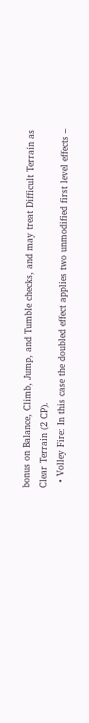bonus on Balance, Climb, Jump, and Tumble checks, and may treat Difficult Terrain as Clear Terrain (2 CP).
  • Volley Fire: In this case the doubled effect applies two unmodified first level effects –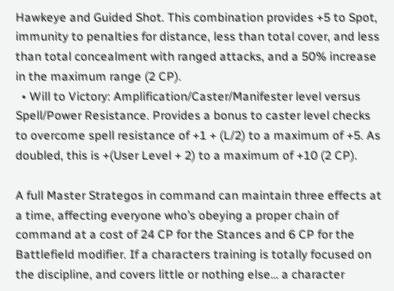Hawkeye and Guided Shot. This combination provides +5 to Spot, immunity to penalties for distance, less than total cover, and less than total concealment with ranged attacks, and a 50% increase in the maximum range (2 CP).
  • Will to Victory: Amplification/Caster/Manifester level versus Spell/Power Resistance. Provides a bonus to caster level checks to overcome spell resistance of +1 + (L/2) to a maximum of +5. As doubled, this is +(User Level + 2) to a maximum of +10 (2 CP).

A full Master Strategos in command can maintain three effects at a time, affecting everyone who’s obeying a proper chain of command at a cost of 24 CP for the Stances and 6 CP for the Battlefield modifier. If a characters training is totally focused on the discipline, and covers little or nothing else… a character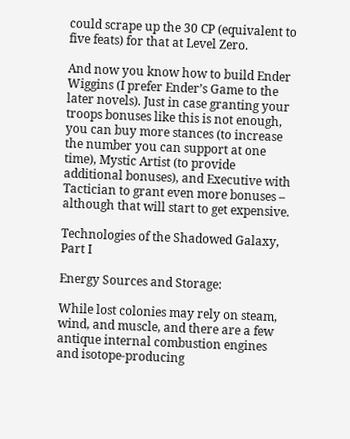could scrape up the 30 CP (equivalent to five feats) for that at Level Zero.

And now you know how to build Ender Wiggins (I prefer Ender’s Game to the later novels). Just in case granting your troops bonuses like this is not enough, you can buy more stances (to increase the number you can support at one time), Mystic Artist (to provide additional bonuses), and Executive with Tactician to grant even more bonuses – although that will start to get expensive.

Technologies of the Shadowed Galaxy, Part I

Energy Sources and Storage:

While lost colonies may rely on steam, wind, and muscle, and there are a few antique internal combustion engines and isotope-producing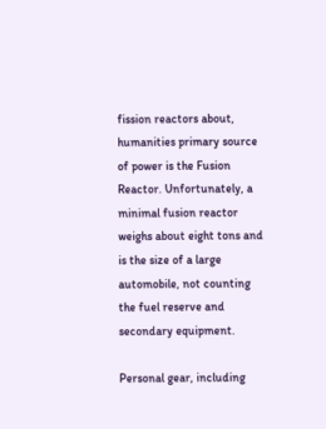fission reactors about, humanities primary source of power is the Fusion Reactor. Unfortunately, a minimal fusion reactor weighs about eight tons and is the size of a large automobile, not counting the fuel reserve and secondary equipment.

Personal gear, including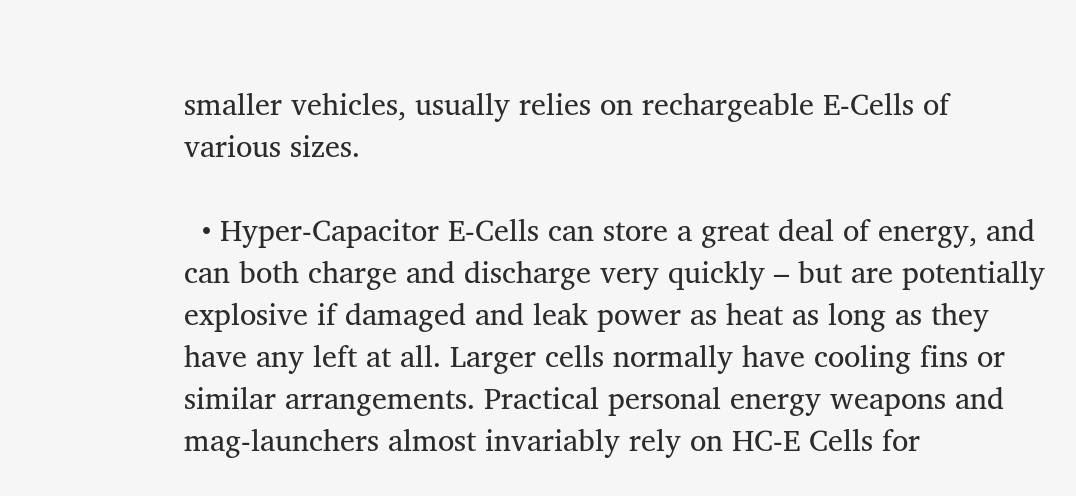smaller vehicles, usually relies on rechargeable E-Cells of various sizes.

  • Hyper-Capacitor E-Cells can store a great deal of energy, and can both charge and discharge very quickly – but are potentially explosive if damaged and leak power as heat as long as they have any left at all. Larger cells normally have cooling fins or similar arrangements. Practical personal energy weapons and mag-launchers almost invariably rely on HC-E Cells for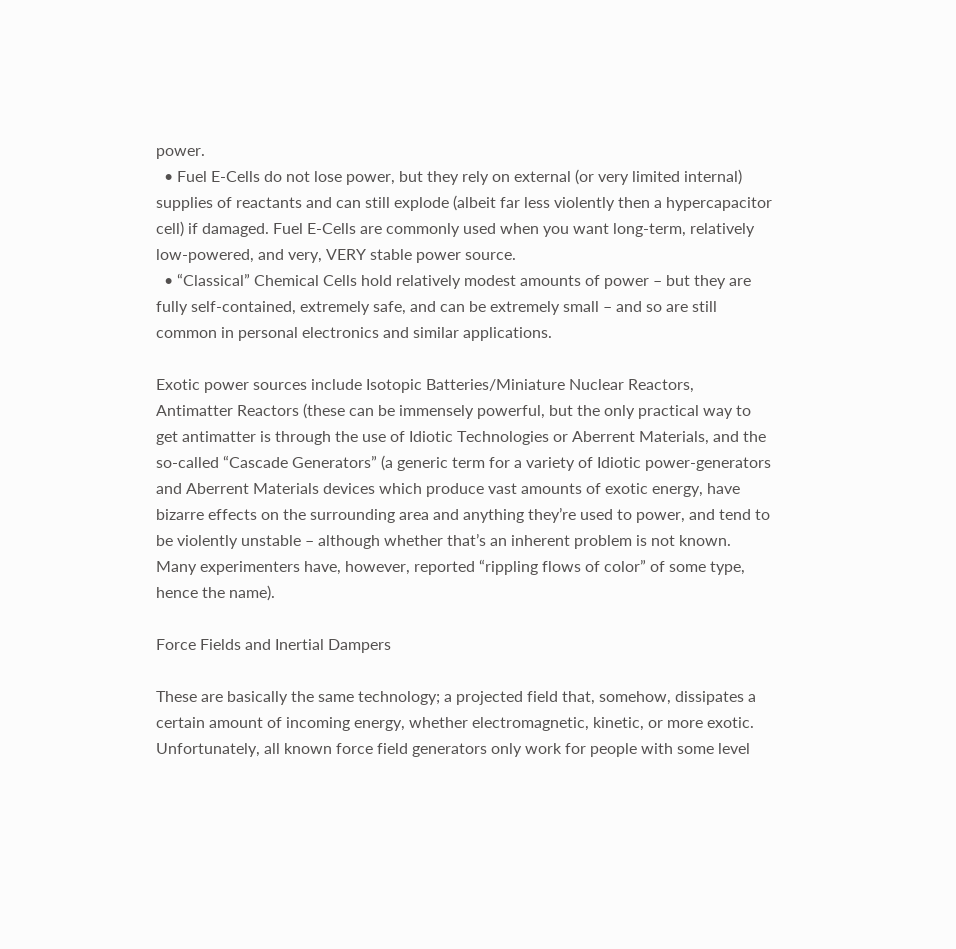power.
  • Fuel E-Cells do not lose power, but they rely on external (or very limited internal) supplies of reactants and can still explode (albeit far less violently then a hypercapacitor cell) if damaged. Fuel E-Cells are commonly used when you want long-term, relatively low-powered, and very, VERY stable power source.
  • “Classical” Chemical Cells hold relatively modest amounts of power – but they are fully self-contained, extremely safe, and can be extremely small – and so are still common in personal electronics and similar applications.

Exotic power sources include Isotopic Batteries/Miniature Nuclear Reactors, Antimatter Reactors (these can be immensely powerful, but the only practical way to get antimatter is through the use of Idiotic Technologies or Aberrent Materials, and the so-called “Cascade Generators” (a generic term for a variety of Idiotic power-generators and Aberrent Materials devices which produce vast amounts of exotic energy, have bizarre effects on the surrounding area and anything they’re used to power, and tend to be violently unstable – although whether that’s an inherent problem is not known. Many experimenters have, however, reported “rippling flows of color” of some type, hence the name).

Force Fields and Inertial Dampers

These are basically the same technology; a projected field that, somehow, dissipates a certain amount of incoming energy, whether electromagnetic, kinetic, or more exotic. Unfortunately, all known force field generators only work for people with some level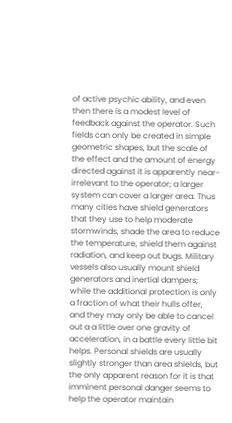of active psychic ability, and even then there is a modest level of feedback against the operator. Such fields can only be created in simple geometric shapes, but the scale of the effect and the amount of energy directed against it is apparently near-irrelevant to the operator; a larger system can cover a larger area. Thus many cities have shield generators that they use to help moderate stormwinds, shade the area to reduce the temperature, shield them against radiation, and keep out bugs. Military vessels also usually mount shield generators and inertial dampers; while the additional protection is only a fraction of what their hulls offer, and they may only be able to cancel out a a little over one gravity of acceleration, in a battle every little bit helps. Personal shields are usually slightly stronger than area shields, but the only apparent reason for it is that imminent personal danger seems to help the operator maintain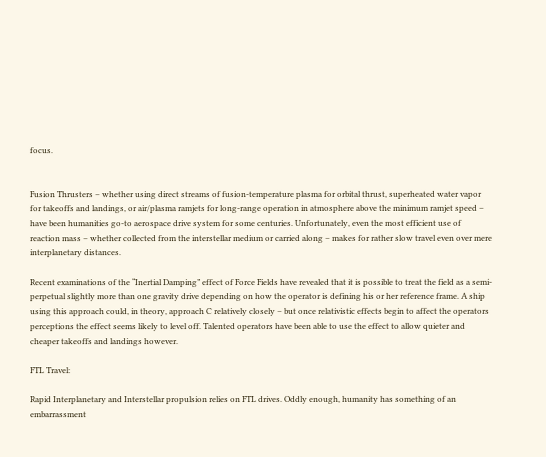focus.


Fusion Thrusters – whether using direct streams of fusion-temperature plasma for orbital thrust, superheated water vapor for takeoffs and landings, or air/plasma ramjets for long-range operation in atmosphere above the minimum ramjet speed – have been humanities go-to aerospace drive system for some centuries. Unfortunately, even the most efficient use of reaction mass – whether collected from the interstellar medium or carried along – makes for rather slow travel even over mere interplanetary distances.

Recent examinations of the “Inertial Damping” effect of Force Fields have revealed that it is possible to treat the field as a semi-perpetual slightly more than one gravity drive depending on how the operator is defining his or her reference frame. A ship using this approach could, in theory, approach C relatively closely – but once relativistic effects begin to affect the operators perceptions the effect seems likely to level off. Talented operators have been able to use the effect to allow quieter and cheaper takeoffs and landings however.

FTL Travel:

Rapid Interplanetary and Interstellar propulsion relies on FTL drives. Oddly enough, humanity has something of an embarrassment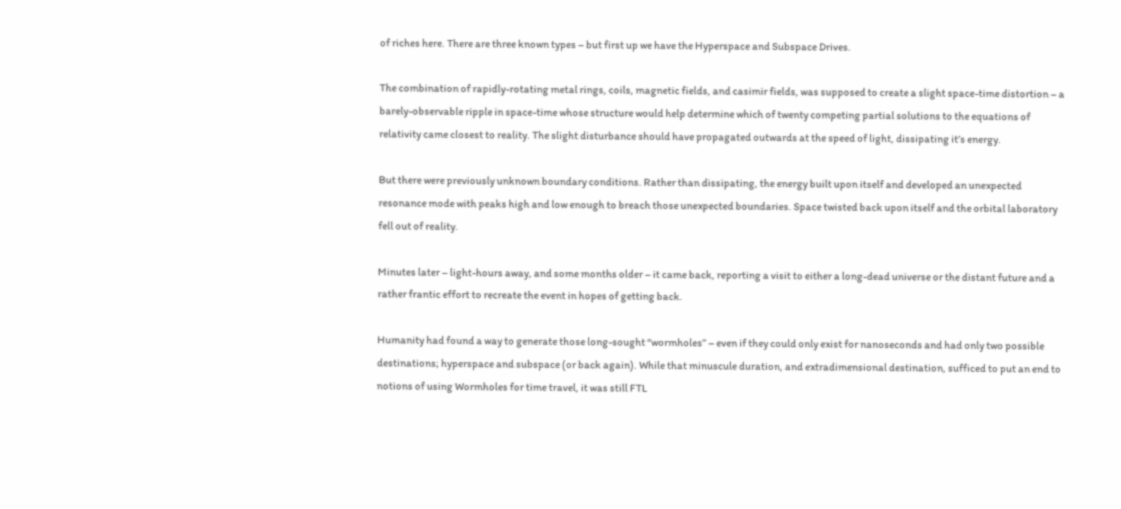of riches here. There are three known types – but first up we have the Hyperspace and Subspace Drives.

The combination of rapidly-rotating metal rings, coils, magnetic fields, and casimir fields, was supposed to create a slight space-time distortion – a barely-observable ripple in space-time whose structure would help determine which of twenty competing partial solutions to the equations of relativity came closest to reality. The slight disturbance should have propagated outwards at the speed of light, dissipating it’s energy.

But there were previously unknown boundary conditions. Rather than dissipating, the energy built upon itself and developed an unexpected resonance mode with peaks high and low enough to breach those unexpected boundaries. Space twisted back upon itself and the orbital laboratory fell out of reality.

Minutes later – light-hours away, and some months older – it came back, reporting a visit to either a long-dead universe or the distant future and a rather frantic effort to recreate the event in hopes of getting back.

Humanity had found a way to generate those long-sought “wormholes” – even if they could only exist for nanoseconds and had only two possible destinations; hyperspace and subspace (or back again). While that minuscule duration, and extradimensional destination, sufficed to put an end to notions of using Wormholes for time travel, it was still FTL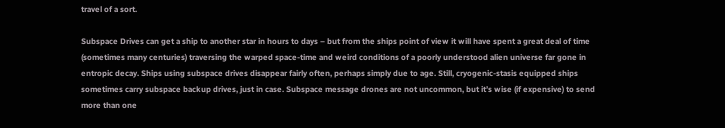travel of a sort.

Subspace Drives can get a ship to another star in hours to days – but from the ships point of view it will have spent a great deal of time (sometimes many centuries) traversing the warped space-time and weird conditions of a poorly understood alien universe far gone in entropic decay. Ships using subspace drives disappear fairly often, perhaps simply due to age. Still, cryogenic-stasis equipped ships sometimes carry subspace backup drives, just in case. Subspace message drones are not uncommon, but it’s wise (if expensive) to send more than one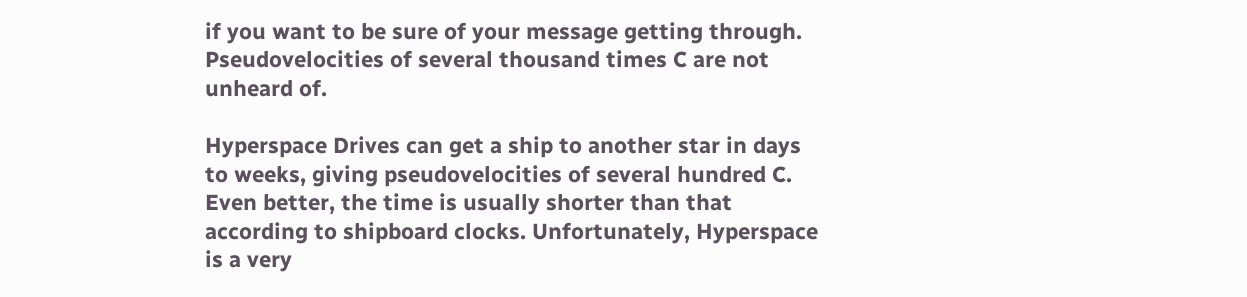if you want to be sure of your message getting through. Pseudovelocities of several thousand times C are not unheard of.

Hyperspace Drives can get a ship to another star in days to weeks, giving pseudovelocities of several hundred C. Even better, the time is usually shorter than that according to shipboard clocks. Unfortunately, Hyperspace is a very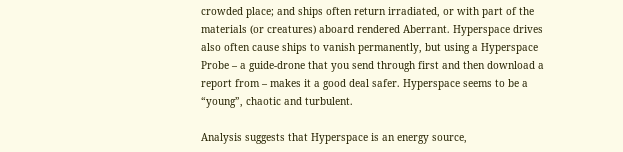crowded place; and ships often return irradiated, or with part of the materials (or creatures) aboard rendered Aberrant. Hyperspace drives also often cause ships to vanish permanently, but using a Hyperspace Probe – a guide-drone that you send through first and then download a report from – makes it a good deal safer. Hyperspace seems to be a “young”, chaotic and turbulent.

Analysis suggests that Hyperspace is an energy source,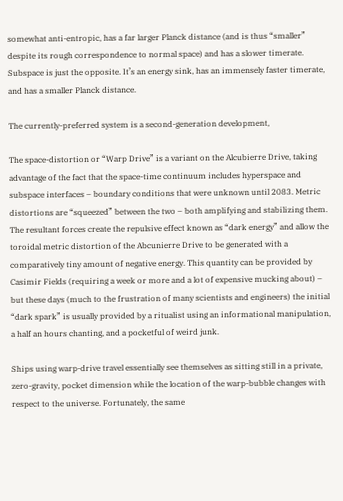somewhat anti-entropic, has a far larger Planck distance (and is thus “smaller” despite its rough correspondence to normal space) and has a slower timerate. Subspace is just the opposite. It’s an energy sink, has an immensely faster timerate, and has a smaller Planck distance.

The currently-preferred system is a second-generation development,

The space-distortion or “Warp Drive” is a variant on the Alcubierre Drive, taking advantage of the fact that the space-time continuum includes hyperspace and subspace interfaces – boundary conditions that were unknown until 2083. Metric distortions are “squeezed” between the two – both amplifying and stabilizing them. The resultant forces create the repulsive effect known as “dark energy” and allow the toroidal metric distortion of the Abcunierre Drive to be generated with a comparatively tiny amount of negative energy. This quantity can be provided by Casimir Fields (requiring a week or more and a lot of expensive mucking about) – but these days (much to the frustration of many scientists and engineers) the initial “dark spark” is usually provided by a ritualist using an informational manipulation, a half an hours chanting, and a pocketful of weird junk.

Ships using warp-drive travel essentially see themselves as sitting still in a private, zero-gravity, pocket dimension while the location of the warp-bubble changes with respect to the universe. Fortunately, the same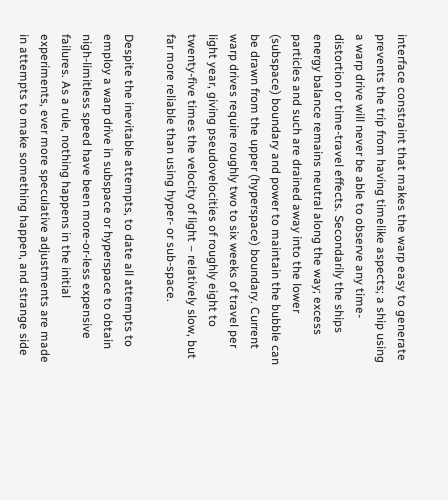interface constraint that makes the warp easy to generate prevents the trip from having timelike aspects; a ship using a warp drive will never be able to observe any time-distortion or time-travel effects. Secondarily the ships energy balance remains neutral along the way; excess particles and such are drained away into the lower (subspace) boundary and power to maintain the bubble can be drawn from the upper (hyperspace) boundary. Current warp drives require roughly two to six weeks of travel per light year, giving pseudovelocities of roughly eight to twenty-five times the velocity of light – relatively slow, but far more reliable than using hyper- or sub-space.

Despite the inevitable attempts, to date all attempts to employ a warp drive in subspace or hyperspace to obtain nigh-limitless speed have been more-or-less expensive failures. As a rule, nothing happens in the initial experiments, ever more speculative adjustments are made in attempts to make something happen, and strange side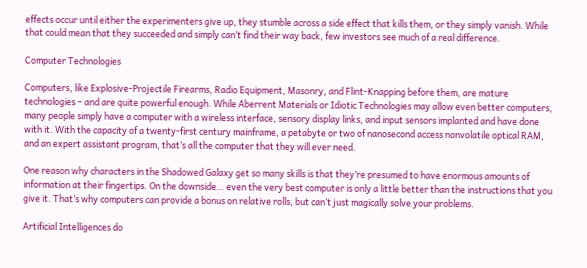effects occur until either the experimenters give up, they stumble across a side effect that kills them, or they simply vanish. While that could mean that they succeeded and simply can’t find their way back, few investors see much of a real difference.

Computer Technologies

Computers, like Explosive-Projectile Firearms, Radio Equipment, Masonry, and Flint-Knapping before them, are mature technologies – and are quite powerful enough. While Aberrent Materials or Idiotic Technologies may allow even better computers, many people simply have a computer with a wireless interface, sensory display links, and input sensors implanted and have done with it. With the capacity of a twenty-first century mainframe, a petabyte or two of nanosecond access nonvolatile optical RAM, and an expert assistant program, that’s all the computer that they will ever need.

One reason why characters in the Shadowed Galaxy get so many skills is that they’re presumed to have enormous amounts of information at their fingertips. On the downside… even the very best computer is only a little better than the instructions that you give it. That’s why computers can provide a bonus on relative rolls, but can’t just magically solve your problems.

Artificial Intelligences do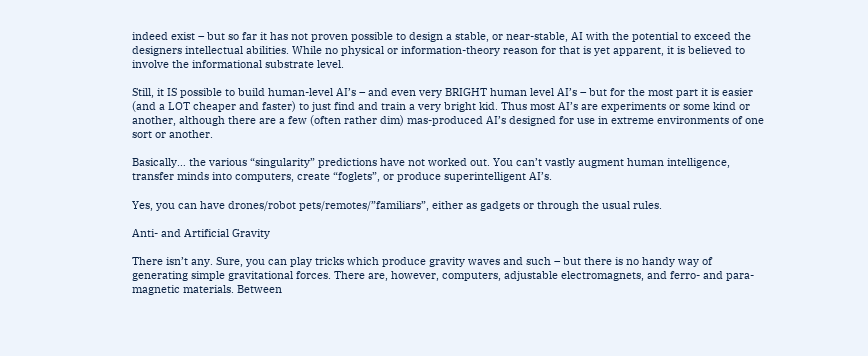indeed exist – but so far it has not proven possible to design a stable, or near-stable, AI with the potential to exceed the designers intellectual abilities. While no physical or information-theory reason for that is yet apparent, it is believed to involve the informational substrate level.

Still, it IS possible to build human-level AI’s – and even very BRIGHT human level AI’s – but for the most part it is easier (and a LOT cheaper and faster) to just find and train a very bright kid. Thus most AI’s are experiments or some kind or another, although there are a few (often rather dim) mas-produced AI’s designed for use in extreme environments of one sort or another.

Basically… the various “singularity” predictions have not worked out. You can’t vastly augment human intelligence, transfer minds into computers, create “foglets”, or produce superintelligent AI’s.

Yes, you can have drones/robot pets/remotes/”familiars”, either as gadgets or through the usual rules.

Anti- and Artificial Gravity

There isn’t any. Sure, you can play tricks which produce gravity waves and such – but there is no handy way of generating simple gravitational forces. There are, however, computers, adjustable electromagnets, and ferro- and para-magnetic materials. Between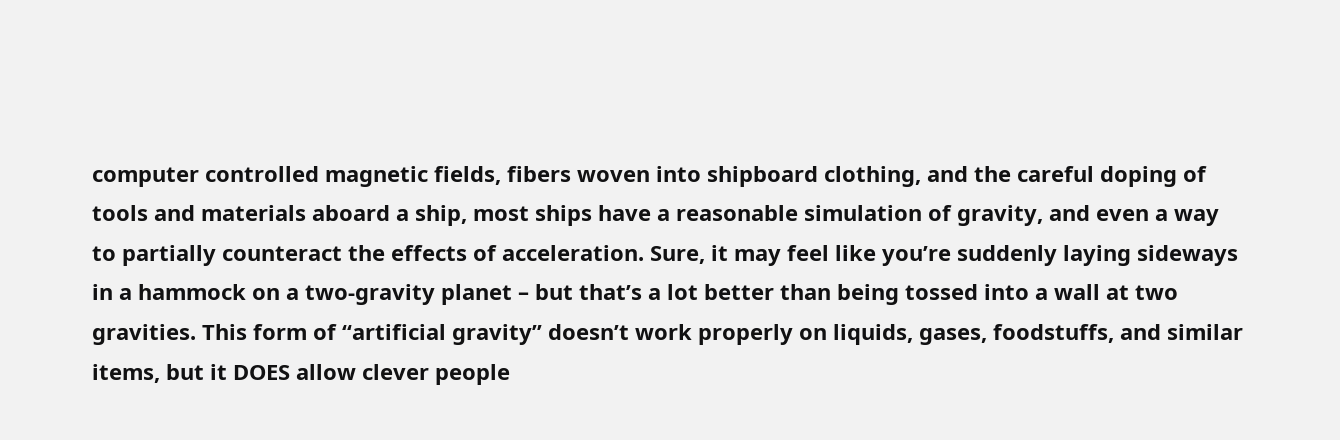computer controlled magnetic fields, fibers woven into shipboard clothing, and the careful doping of tools and materials aboard a ship, most ships have a reasonable simulation of gravity, and even a way to partially counteract the effects of acceleration. Sure, it may feel like you’re suddenly laying sideways in a hammock on a two-gravity planet – but that’s a lot better than being tossed into a wall at two gravities. This form of “artificial gravity” doesn’t work properly on liquids, gases, foodstuffs, and similar items, but it DOES allow clever people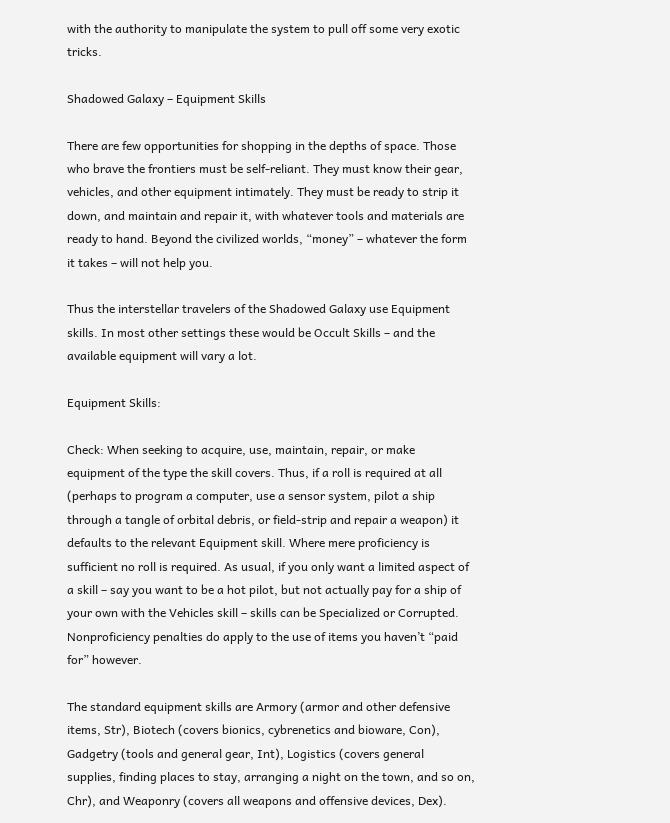with the authority to manipulate the system to pull off some very exotic tricks.

Shadowed Galaxy – Equipment Skills

There are few opportunities for shopping in the depths of space. Those who brave the frontiers must be self-reliant. They must know their gear, vehicles, and other equipment intimately. They must be ready to strip it down, and maintain and repair it, with whatever tools and materials are ready to hand. Beyond the civilized worlds, “money” – whatever the form it takes – will not help you.

Thus the interstellar travelers of the Shadowed Galaxy use Equipment skills. In most other settings these would be Occult Skills – and the available equipment will vary a lot.

Equipment Skills:

Check: When seeking to acquire, use, maintain, repair, or make equipment of the type the skill covers. Thus, if a roll is required at all (perhaps to program a computer, use a sensor system, pilot a ship through a tangle of orbital debris, or field-strip and repair a weapon) it defaults to the relevant Equipment skill. Where mere proficiency is sufficient no roll is required. As usual, if you only want a limited aspect of a skill – say you want to be a hot pilot, but not actually pay for a ship of your own with the Vehicles skill – skills can be Specialized or Corrupted. Nonproficiency penalties do apply to the use of items you haven’t “paid for” however.

The standard equipment skills are Armory (armor and other defensive items, Str), Biotech (covers bionics, cybrenetics and bioware, Con), Gadgetry (tools and general gear, Int), Logistics (covers general supplies, finding places to stay, arranging a night on the town, and so on, Chr), and Weaponry (covers all weapons and offensive devices, Dex).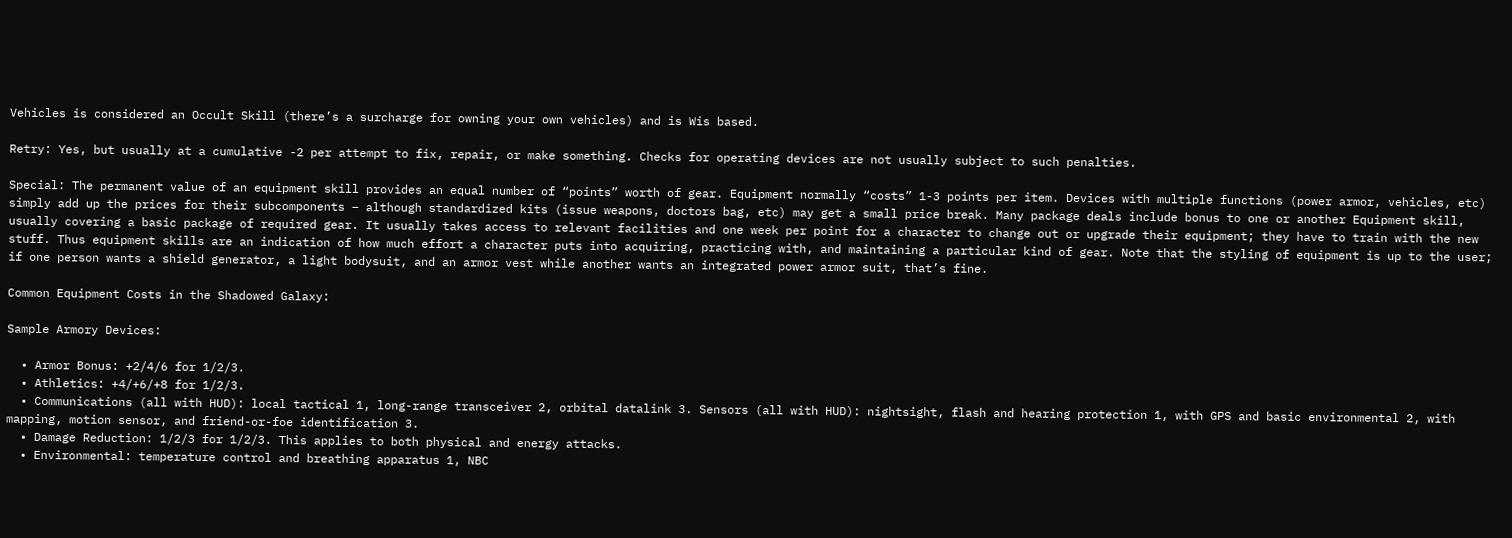Vehicles is considered an Occult Skill (there’s a surcharge for owning your own vehicles) and is Wis based.

Retry: Yes, but usually at a cumulative -2 per attempt to fix, repair, or make something. Checks for operating devices are not usually subject to such penalties.

Special: The permanent value of an equipment skill provides an equal number of “points” worth of gear. Equipment normally “costs” 1-3 points per item. Devices with multiple functions (power armor, vehicles, etc) simply add up the prices for their subcomponents – although standardized kits (issue weapons, doctors bag, etc) may get a small price break. Many package deals include bonus to one or another Equipment skill, usually covering a basic package of required gear. It usually takes access to relevant facilities and one week per point for a character to change out or upgrade their equipment; they have to train with the new stuff. Thus equipment skills are an indication of how much effort a character puts into acquiring, practicing with, and maintaining a particular kind of gear. Note that the styling of equipment is up to the user; if one person wants a shield generator, a light bodysuit, and an armor vest while another wants an integrated power armor suit, that’s fine.

Common Equipment Costs in the Shadowed Galaxy:

Sample Armory Devices:

  • Armor Bonus: +2/4/6 for 1/2/3.
  • Athletics: +4/+6/+8 for 1/2/3.
  • Communications (all with HUD): local tactical 1, long-range transceiver 2, orbital datalink 3. Sensors (all with HUD): nightsight, flash and hearing protection 1, with GPS and basic environmental 2, with mapping, motion sensor, and friend-or-foe identification 3.
  • Damage Reduction: 1/2/3 for 1/2/3. This applies to both physical and energy attacks.
  • Environmental: temperature control and breathing apparatus 1, NBC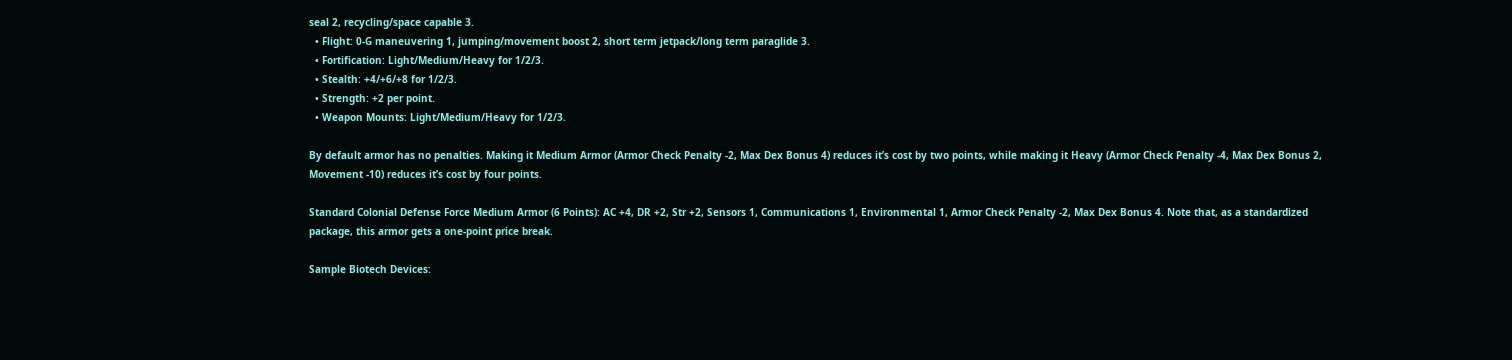seal 2, recycling/space capable 3.
  • Flight: 0-G maneuvering 1, jumping/movement boost 2, short term jetpack/long term paraglide 3.
  • Fortification: Light/Medium/Heavy for 1/2/3.
  • Stealth: +4/+6/+8 for 1/2/3.
  • Strength: +2 per point.
  • Weapon Mounts: Light/Medium/Heavy for 1/2/3.

By default armor has no penalties. Making it Medium Armor (Armor Check Penalty -2, Max Dex Bonus 4) reduces it’s cost by two points, while making it Heavy (Armor Check Penalty -4, Max Dex Bonus 2, Movement -10) reduces it’s cost by four points.

Standard Colonial Defense Force Medium Armor (6 Points): AC +4, DR +2, Str +2, Sensors 1, Communications 1, Environmental 1, Armor Check Penalty -2, Max Dex Bonus 4. Note that, as a standardized package, this armor gets a one-point price break.

Sample Biotech Devices: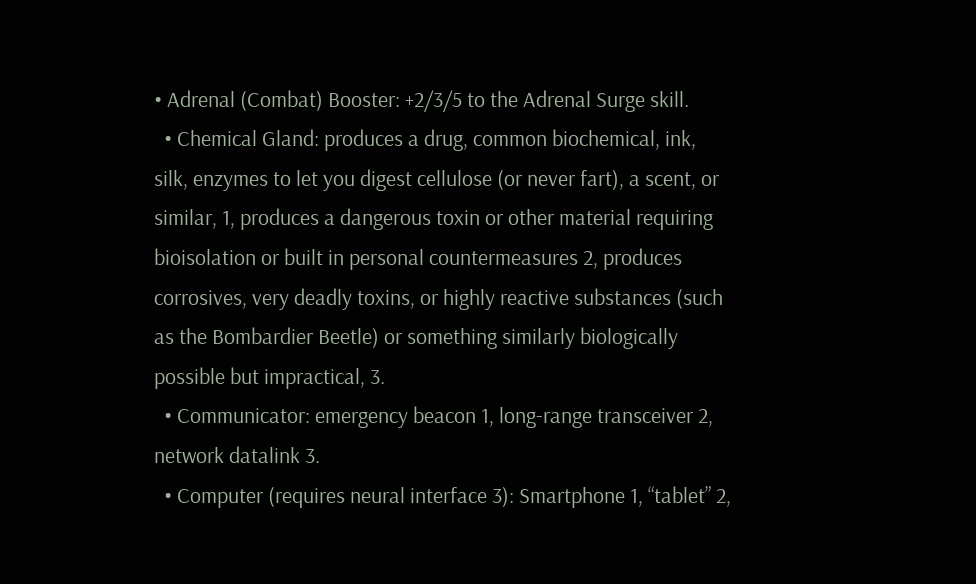• Adrenal (Combat) Booster: +2/3/5 to the Adrenal Surge skill.
  • Chemical Gland: produces a drug, common biochemical, ink, silk, enzymes to let you digest cellulose (or never fart), a scent, or similar, 1, produces a dangerous toxin or other material requiring bioisolation or built in personal countermeasures 2, produces corrosives, very deadly toxins, or highly reactive substances (such as the Bombardier Beetle) or something similarly biologically possible but impractical, 3.
  • Communicator: emergency beacon 1, long-range transceiver 2, network datalink 3.
  • Computer (requires neural interface 3): Smartphone 1, “tablet” 2,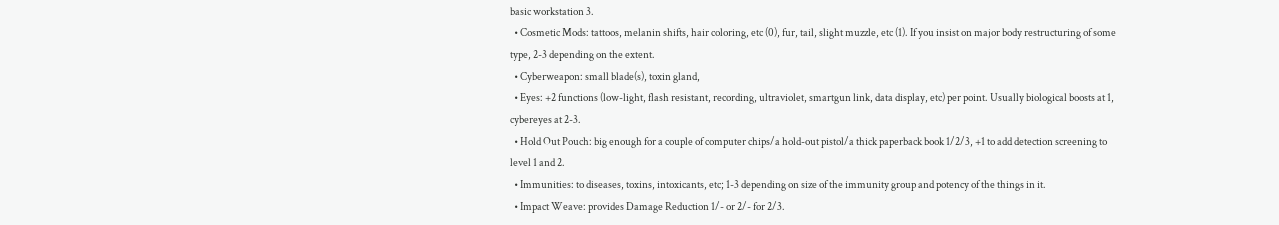basic workstation 3.
  • Cosmetic Mods: tattoos, melanin shifts, hair coloring, etc (0), fur, tail, slight muzzle, etc (1). If you insist on major body restructuring of some type, 2-3 depending on the extent.
  • Cyberweapon: small blade(s), toxin gland,
  • Eyes: +2 functions (low-light, flash resistant, recording, ultraviolet, smartgun link, data display, etc) per point. Usually biological boosts at 1, cybereyes at 2-3.
  • Hold Out Pouch: big enough for a couple of computer chips/a hold-out pistol/a thick paperback book 1/2/3, +1 to add detection screening to level 1 and 2.
  • Immunities: to diseases, toxins, intoxicants, etc; 1-3 depending on size of the immunity group and potency of the things in it.
  • Impact Weave: provides Damage Reduction 1/- or 2/- for 2/3.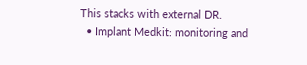This stacks with external DR.
  • Implant Medkit: monitoring and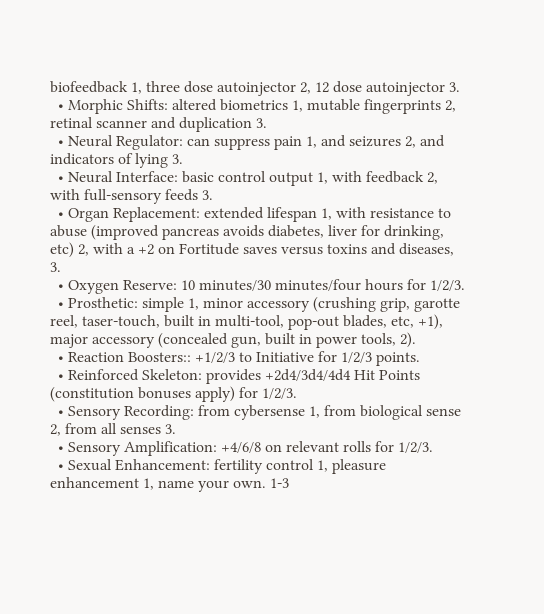biofeedback 1, three dose autoinjector 2, 12 dose autoinjector 3.
  • Morphic Shifts: altered biometrics 1, mutable fingerprints 2, retinal scanner and duplication 3.
  • Neural Regulator: can suppress pain 1, and seizures 2, and indicators of lying 3.
  • Neural Interface: basic control output 1, with feedback 2, with full-sensory feeds 3.
  • Organ Replacement: extended lifespan 1, with resistance to abuse (improved pancreas avoids diabetes, liver for drinking, etc) 2, with a +2 on Fortitude saves versus toxins and diseases, 3.
  • Oxygen Reserve: 10 minutes/30 minutes/four hours for 1/2/3.
  • Prosthetic: simple 1, minor accessory (crushing grip, garotte reel, taser-touch, built in multi-tool, pop-out blades, etc, +1), major accessory (concealed gun, built in power tools, 2).
  • Reaction Boosters:: +1/2/3 to Initiative for 1/2/3 points.
  • Reinforced Skeleton: provides +2d4/3d4/4d4 Hit Points (constitution bonuses apply) for 1/2/3.
  • Sensory Recording: from cybersense 1, from biological sense 2, from all senses 3.
  • Sensory Amplification: +4/6/8 on relevant rolls for 1/2/3.
  • Sexual Enhancement: fertility control 1, pleasure enhancement 1, name your own. 1-3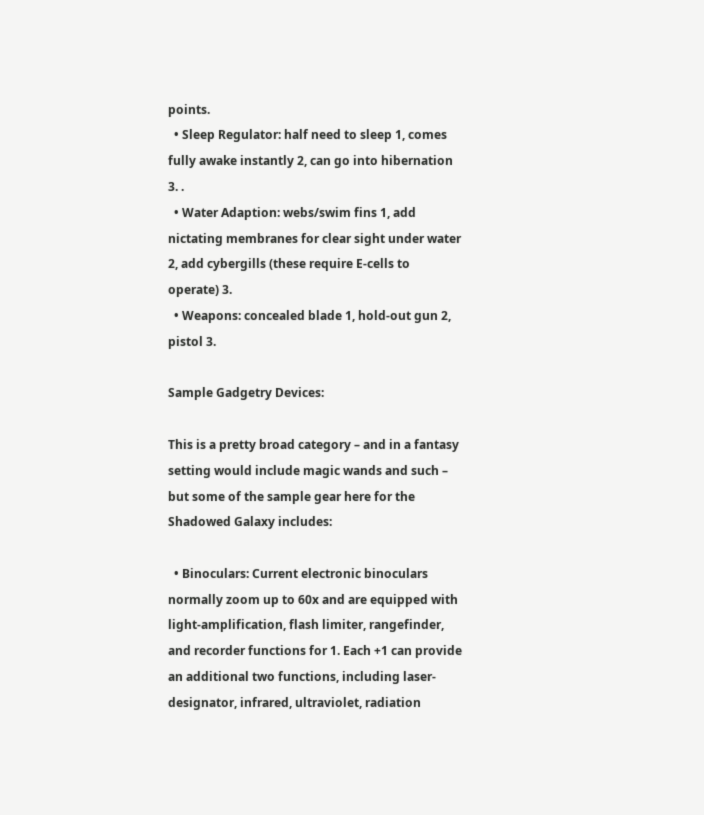points.
  • Sleep Regulator: half need to sleep 1, comes fully awake instantly 2, can go into hibernation 3. .
  • Water Adaption: webs/swim fins 1, add nictating membranes for clear sight under water 2, add cybergills (these require E-cells to operate) 3.
  • Weapons: concealed blade 1, hold-out gun 2, pistol 3.

Sample Gadgetry Devices:

This is a pretty broad category – and in a fantasy setting would include magic wands and such – but some of the sample gear here for the Shadowed Galaxy includes:

  • Binoculars: Current electronic binoculars normally zoom up to 60x and are equipped with light-amplification, flash limiter, rangefinder, and recorder functions for 1. Each +1 can provide an additional two functions, including laser-designator, infrared, ultraviolet, radiation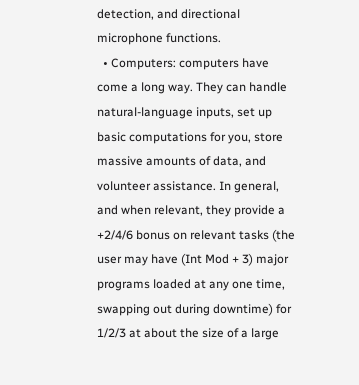detection, and directional microphone functions.
  • Computers: computers have come a long way. They can handle natural-language inputs, set up basic computations for you, store massive amounts of data, and volunteer assistance. In general, and when relevant, they provide a +2/4/6 bonus on relevant tasks (the user may have (Int Mod + 3) major programs loaded at any one time, swapping out during downtime) for 1/2/3 at about the size of a large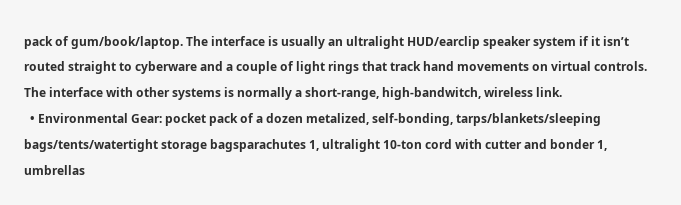pack of gum/book/laptop. The interface is usually an ultralight HUD/earclip speaker system if it isn’t routed straight to cyberware and a couple of light rings that track hand movements on virtual controls. The interface with other systems is normally a short-range, high-bandwitch, wireless link.
  • Environmental Gear: pocket pack of a dozen metalized, self-bonding, tarps/blankets/sleeping bags/tents/watertight storage bagsparachutes 1, ultralight 10-ton cord with cutter and bonder 1, umbrellas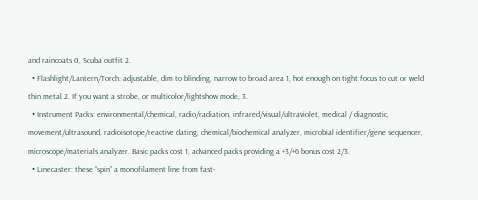and raincoats 0, Scuba outfit 2.
  • Flashlight/Lantern/Torch: adjustable, dim to blinding, narrow to broad area 1, hot enough on tight focus to cut or weld thin metal 2. If you want a strobe, or multicolor/lightshow mode, 3.
  • Instrument Packs: environmental/chemical, radio/radiation, infrared/visual/ultraviolet, medical / diagnostic, movement/ultrasound, radioisotope/reactive dating, chemical/biochemical analyzer, microbial identifier/gene sequencer, microscope/materials analyzer. Basic packs cost 1, advanced packs providing a +3/+6 bonus cost 2/3.
  • Linecaster: these “spin” a monofilament line from fast-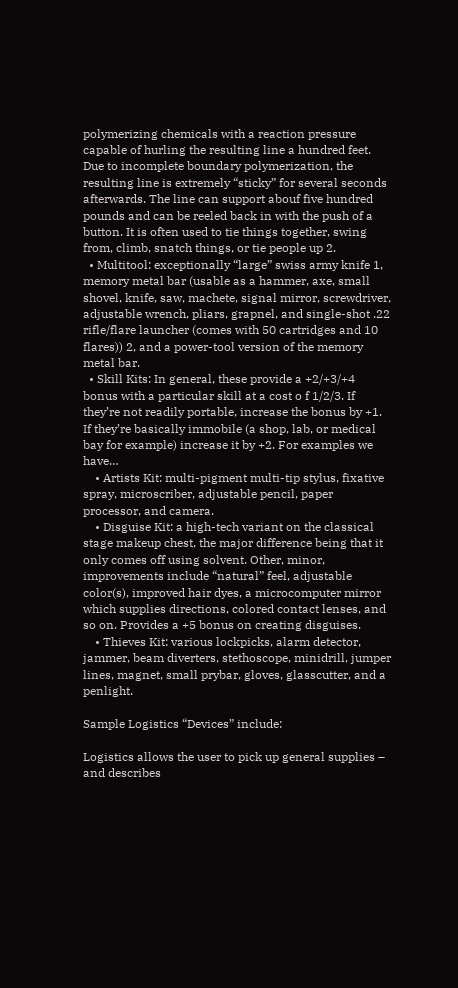polymerizing chemicals with a reaction pressure capable of hurling the resulting line a hundred feet. Due to incomplete boundary polymerization, the resulting line is extremely “sticky” for several seconds afterwards. The line can support abouf five hundred pounds and can be reeled back in with the push of a button. It is often used to tie things together, swing from, climb, snatch things, or tie people up 2.
  • Multitool: exceptionally “large” swiss army knife 1, memory metal bar (usable as a hammer, axe, small shovel, knife, saw, machete, signal mirror, screwdriver, adjustable wrench, pliars, grapnel, and single-shot .22 rifle/flare launcher (comes with 50 cartridges and 10 flares)) 2, and a power-tool version of the memory metal bar.
  • Skill Kits: In general, these provide a +2/+3/+4 bonus with a particular skill at a cost o f 1/2/3. If they’re not readily portable, increase the bonus by +1. If they’re basically immobile (a shop, lab, or medical bay for example) increase it by +2. For examples we have…
    • Artists Kit: multi-pigment multi-tip stylus, fixative spray, microscriber, adjustable pencil, paper processor, and camera.
    • Disguise Kit: a high-tech variant on the classical stage makeup chest, the major difference being that it only comes off using solvent. Other, minor, improvements include “natural” feel, adjustable color(s), improved hair dyes, a microcomputer mirror which supplies directions, colored contact lenses, and so on. Provides a +5 bonus on creating disguises.
    • Thieves Kit: various lockpicks, alarm detector, jammer, beam diverters, stethoscope, minidrill, jumper lines, magnet, small prybar, gloves, glasscutter, and a penlight.

Sample Logistics “Devices” include:

Logistics allows the user to pick up general supplies – and describes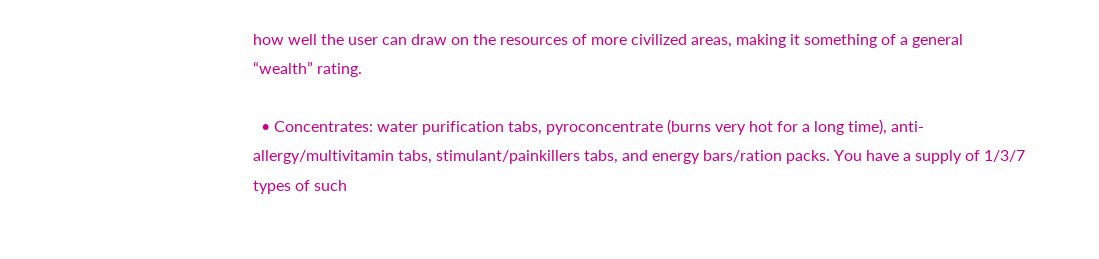how well the user can draw on the resources of more civilized areas, making it something of a general “wealth” rating.

  • Concentrates: water purification tabs, pyroconcentrate (burns very hot for a long time), anti-allergy/multivitamin tabs, stimulant/painkillers tabs, and energy bars/ration packs. You have a supply of 1/3/7 types of such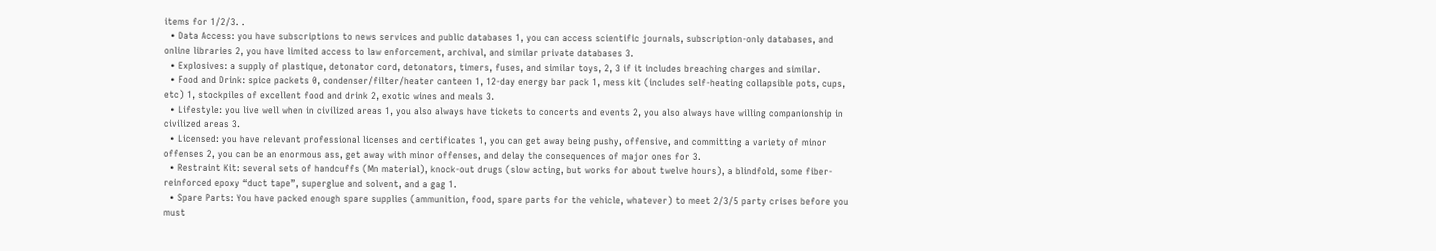items for 1/2/3. .
  • Data Access: you have subscriptions to news services and public databases 1, you can access scientific journals, subscription-only databases, and online libraries 2, you have limited access to law enforcement, archival, and similar private databases 3.
  • Explosives: a supply of plastique, detonator cord, detonators, timers, fuses, and similar toys, 2, 3 if it includes breaching charges and similar.
  • Food and Drink: spice packets 0, condenser/filter/heater canteen 1, 12-day energy bar pack 1, mess kit (includes self-heating collapsible pots, cups, etc) 1, stockpiles of excellent food and drink 2, exotic wines and meals 3.
  • Lifestyle: you live well when in civilized areas 1, you also always have tickets to concerts and events 2, you also always have willing companionship in civilized areas 3.
  • Licensed: you have relevant professional licenses and certificates 1, you can get away being pushy, offensive, and committing a variety of minor offenses 2, you can be an enormous ass, get away with minor offenses, and delay the consequences of major ones for 3.
  • Restraint Kit: several sets of handcuffs (Mn material), knock-out drugs (slow acting, but works for about twelve hours), a blindfold, some fiber-reinforced epoxy “duct tape”, superglue and solvent, and a gag 1.
  • Spare Parts: You have packed enough spare supplies (ammunition, food, spare parts for the vehicle, whatever) to meet 2/3/5 party crises before you must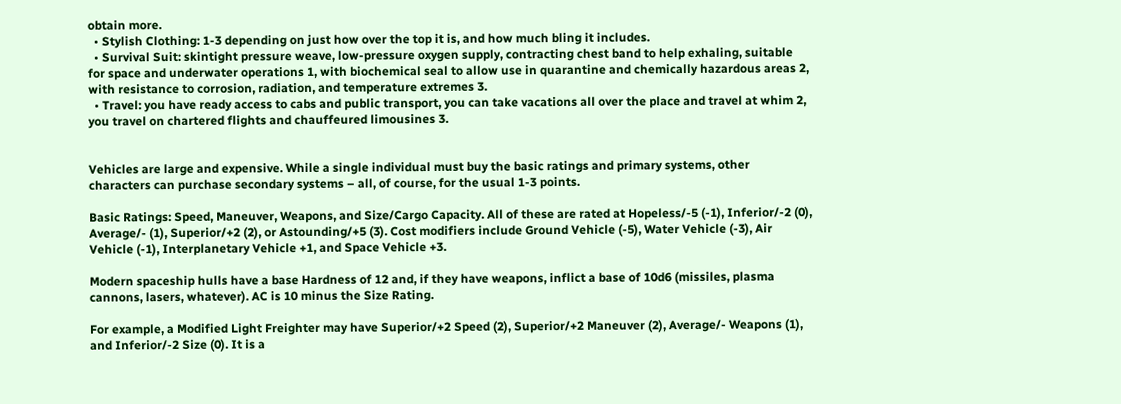obtain more.
  • Stylish Clothing: 1-3 depending on just how over the top it is, and how much bling it includes.
  • Survival Suit: skintight pressure weave, low-pressure oxygen supply, contracting chest band to help exhaling, suitable for space and underwater operations 1, with biochemical seal to allow use in quarantine and chemically hazardous areas 2, with resistance to corrosion, radiation, and temperature extremes 3.
  • Travel: you have ready access to cabs and public transport, you can take vacations all over the place and travel at whim 2, you travel on chartered flights and chauffeured limousines 3.


Vehicles are large and expensive. While a single individual must buy the basic ratings and primary systems, other characters can purchase secondary systems – all, of course, for the usual 1-3 points.

Basic Ratings: Speed, Maneuver, Weapons, and Size/Cargo Capacity. All of these are rated at Hopeless/-5 (-1), Inferior/-2 (0), Average/- (1), Superior/+2 (2), or Astounding/+5 (3). Cost modifiers include Ground Vehicle (-5), Water Vehicle (-3), Air Vehicle (-1), Interplanetary Vehicle +1, and Space Vehicle +3.

Modern spaceship hulls have a base Hardness of 12 and, if they have weapons, inflict a base of 10d6 (missiles, plasma cannons, lasers, whatever). AC is 10 minus the Size Rating.

For example, a Modified Light Freighter may have Superior/+2 Speed (2), Superior/+2 Maneuver (2), Average/- Weapons (1), and Inferior/-2 Size (0). It is a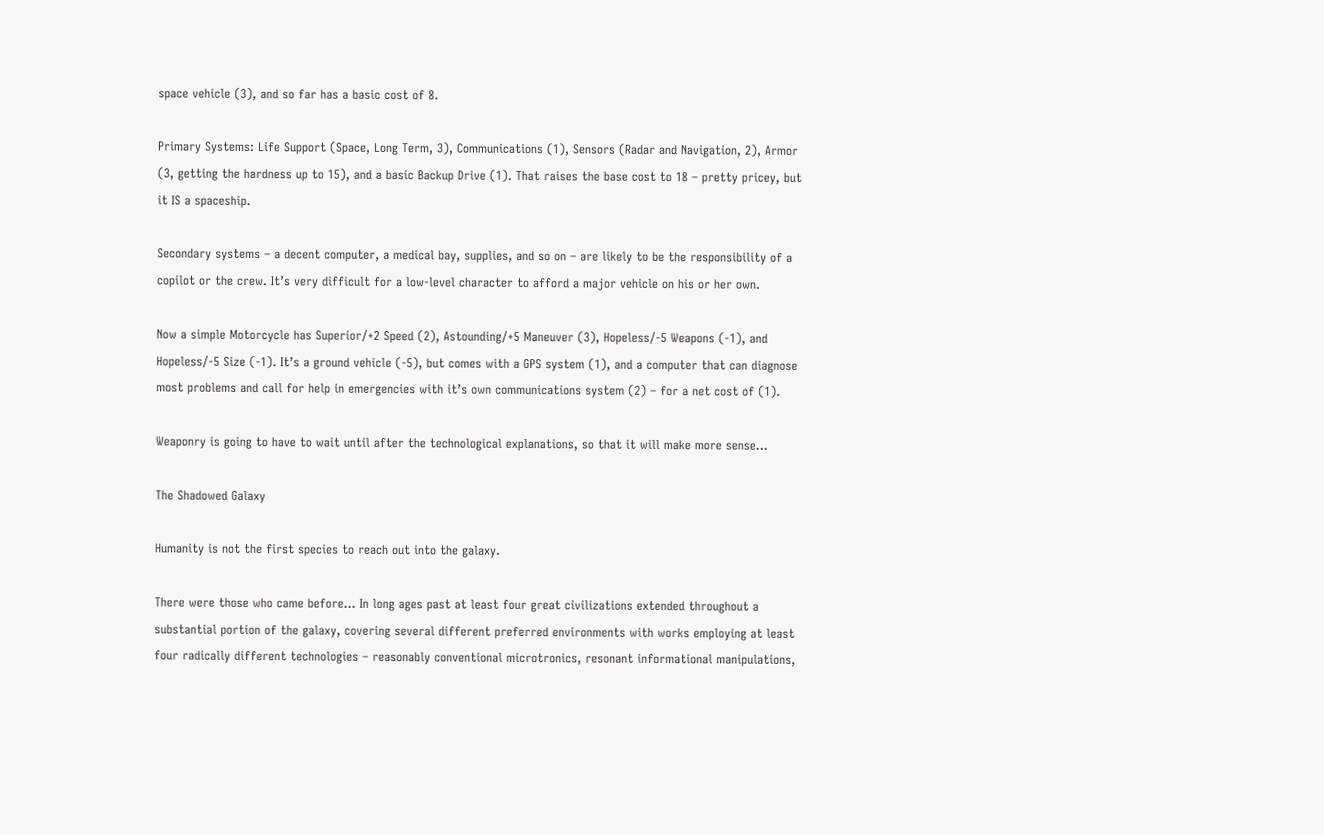space vehicle (3), and so far has a basic cost of 8.

Primary Systems: Life Support (Space, Long Term, 3), Communications (1), Sensors (Radar and Navigation, 2), Armor (3, getting the hardness up to 15), and a basic Backup Drive (1). That raises the base cost to 18 – pretty pricey, but it IS a spaceship.

Secondary systems – a decent computer, a medical bay, supplies, and so on – are likely to be the responsibility of a copilot or the crew. It’s very difficult for a low-level character to afford a major vehicle on his or her own.

Now a simple Motorcycle has Superior/+2 Speed (2), Astounding/+5 Maneuver (3), Hopeless/-5 Weapons (-1), and Hopeless/-5 Size (-1). It’s a ground vehicle (-5), but comes with a GPS system (1), and a computer that can diagnose most problems and call for help in emergencies with it’s own communications system (2) – for a net cost of (1).

Weaponry is going to have to wait until after the technological explanations, so that it will make more sense…

The Shadowed Galaxy

Humanity is not the first species to reach out into the galaxy.

There were those who came before… In long ages past at least four great civilizations extended throughout a substantial portion of the galaxy, covering several different preferred environments with works employing at least four radically different technologies – reasonably conventional microtronics, resonant informational manipulations,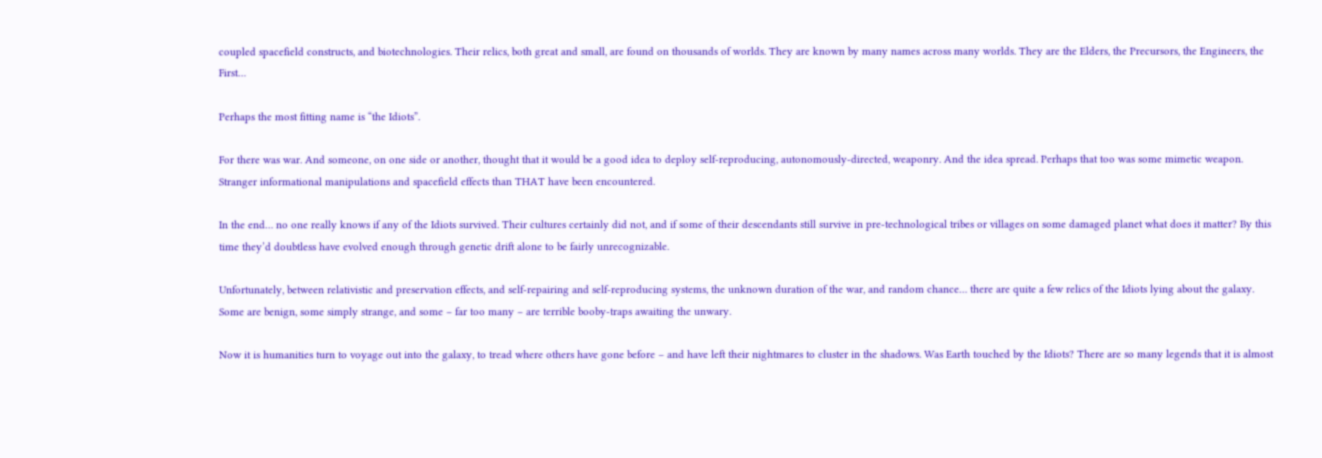coupled spacefield constructs, and biotechnologies. Their relics, both great and small, are found on thousands of worlds. They are known by many names across many worlds. They are the Elders, the Precursors, the Engineers, the First…

Perhaps the most fitting name is “the Idiots”.

For there was war. And someone, on one side or another, thought that it would be a good idea to deploy self-reproducing, autonomously-directed, weaponry. And the idea spread. Perhaps that too was some mimetic weapon. Stranger informational manipulations and spacefield effects than THAT have been encountered.

In the end… no one really knows if any of the Idiots survived. Their cultures certainly did not, and if some of their descendants still survive in pre-technological tribes or villages on some damaged planet what does it matter? By this time they’d doubtless have evolved enough through genetic drift alone to be fairly unrecognizable.

Unfortunately, between relativistic and preservation effects, and self-repairing and self-reproducing systems, the unknown duration of the war, and random chance… there are quite a few relics of the Idiots lying about the galaxy. Some are benign, some simply strange, and some – far too many – are terrible booby-traps awaiting the unwary.

Now it is humanities turn to voyage out into the galaxy, to tread where others have gone before – and have left their nightmares to cluster in the shadows. Was Earth touched by the Idiots? There are so many legends that it is almost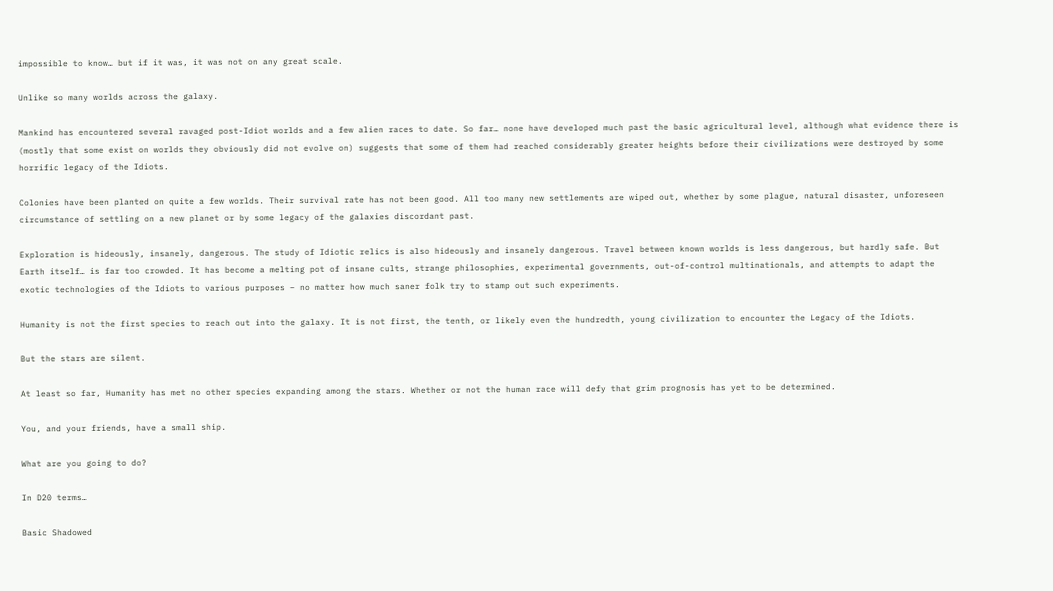impossible to know… but if it was, it was not on any great scale.

Unlike so many worlds across the galaxy.

Mankind has encountered several ravaged post-Idiot worlds and a few alien races to date. So far… none have developed much past the basic agricultural level, although what evidence there is (mostly that some exist on worlds they obviously did not evolve on) suggests that some of them had reached considerably greater heights before their civilizations were destroyed by some horrific legacy of the Idiots.

Colonies have been planted on quite a few worlds. Their survival rate has not been good. All too many new settlements are wiped out, whether by some plague, natural disaster, unforeseen circumstance of settling on a new planet or by some legacy of the galaxies discordant past.

Exploration is hideously, insanely, dangerous. The study of Idiotic relics is also hideously and insanely dangerous. Travel between known worlds is less dangerous, but hardly safe. But Earth itself… is far too crowded. It has become a melting pot of insane cults, strange philosophies, experimental governments, out-of-control multinationals, and attempts to adapt the exotic technologies of the Idiots to various purposes – no matter how much saner folk try to stamp out such experiments.

Humanity is not the first species to reach out into the galaxy. It is not first, the tenth, or likely even the hundredth, young civilization to encounter the Legacy of the Idiots.

But the stars are silent.

At least so far, Humanity has met no other species expanding among the stars. Whether or not the human race will defy that grim prognosis has yet to be determined.

You, and your friends, have a small ship.

What are you going to do?

In D20 terms…

Basic Shadowed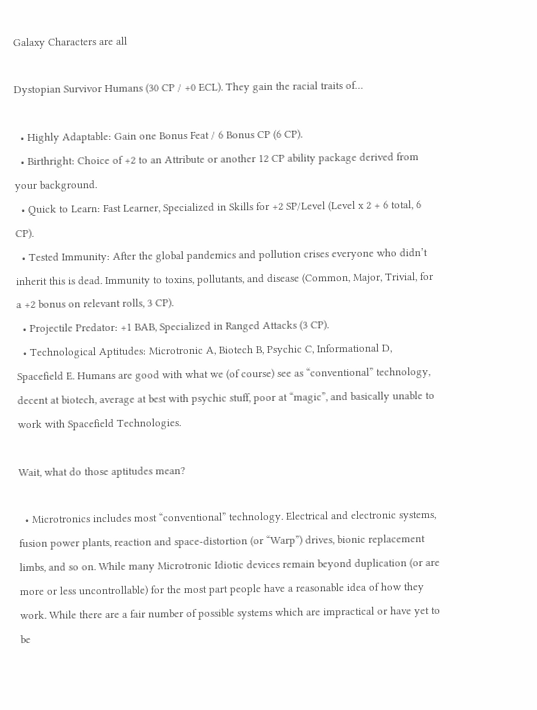Galaxy Characters are all

Dystopian Survivor Humans (30 CP / +0 ECL). They gain the racial traits of…

  • Highly Adaptable: Gain one Bonus Feat / 6 Bonus CP (6 CP).
  • Birthright: Choice of +2 to an Attribute or another 12 CP ability package derived from your background.
  • Quick to Learn: Fast Learner, Specialized in Skills for +2 SP/Level (Level x 2 + 6 total, 6 CP).
  • Tested Immunity: After the global pandemics and pollution crises everyone who didn’t inherit this is dead. Immunity to toxins, pollutants, and disease (Common, Major, Trivial, for a +2 bonus on relevant rolls, 3 CP).
  • Projectile Predator: +1 BAB, Specialized in Ranged Attacks (3 CP).
  • Technological Aptitudes: Microtronic A, Biotech B, Psychic C, Informational D, Spacefield E. Humans are good with what we (of course) see as “conventional” technology, decent at biotech, average at best with psychic stuff, poor at “magic”, and basically unable to work with Spacefield Technologies.

Wait, what do those aptitudes mean?

  • Microtronics includes most “conventional” technology. Electrical and electronic systems, fusion power plants, reaction and space-distortion (or “Warp”) drives, bionic replacement limbs, and so on. While many Microtronic Idiotic devices remain beyond duplication (or are more or less uncontrollable) for the most part people have a reasonable idea of how they work. While there are a fair number of possible systems which are impractical or have yet to be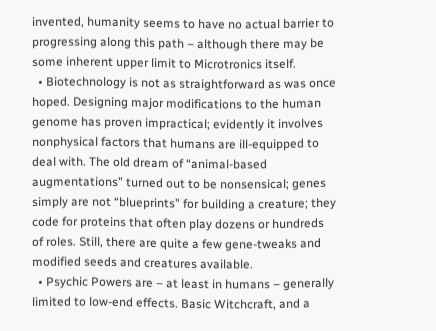invented, humanity seems to have no actual barrier to progressing along this path – although there may be some inherent upper limit to Microtronics itself.
  • Biotechnology is not as straightforward as was once hoped. Designing major modifications to the human genome has proven impractical; evidently it involves nonphysical factors that humans are ill-equipped to deal with. The old dream of “animal-based augmentations” turned out to be nonsensical; genes simply are not “blueprints” for building a creature; they code for proteins that often play dozens or hundreds of roles. Still, there are quite a few gene-tweaks and modified seeds and creatures available.
  • Psychic Powers are – at least in humans – generally limited to low-end effects. Basic Witchcraft, and a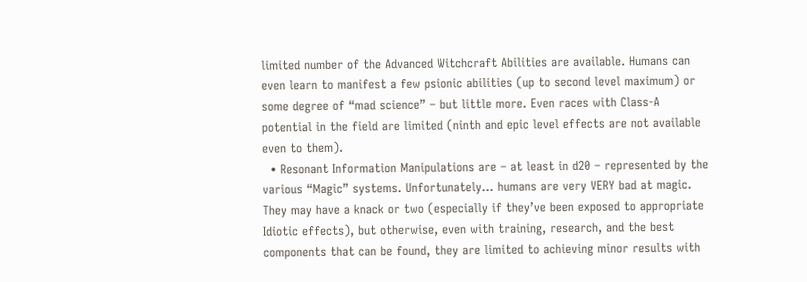limited number of the Advanced Witchcraft Abilities are available. Humans can even learn to manifest a few psionic abilities (up to second level maximum) or some degree of “mad science” – but little more. Even races with Class-A potential in the field are limited (ninth and epic level effects are not available even to them).
  • Resonant Information Manipulations are – at least in d20 – represented by the various “Magic” systems. Unfortunately… humans are very VERY bad at magic. They may have a knack or two (especially if they’ve been exposed to appropriate Idiotic effects), but otherwise, even with training, research, and the best components that can be found, they are limited to achieving minor results with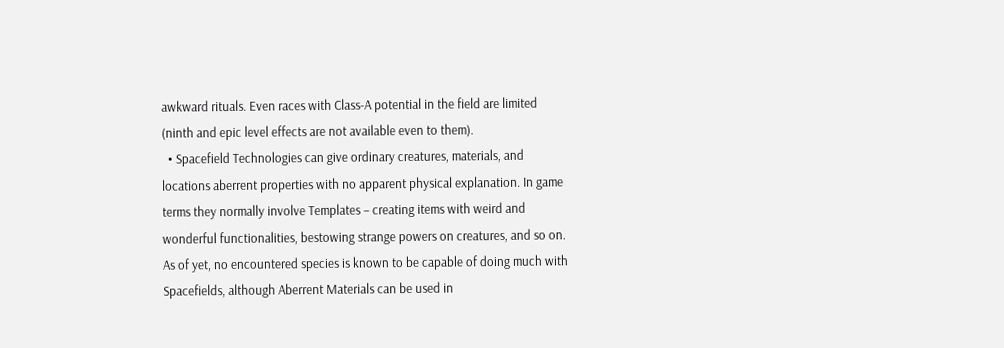awkward rituals. Even races with Class-A potential in the field are limited (ninth and epic level effects are not available even to them).
  • Spacefield Technologies can give ordinary creatures, materials, and locations aberrent properties with no apparent physical explanation. In game terms they normally involve Templates – creating items with weird and wonderful functionalities, bestowing strange powers on creatures, and so on. As of yet, no encountered species is known to be capable of doing much with Spacefields, although Aberrent Materials can be used in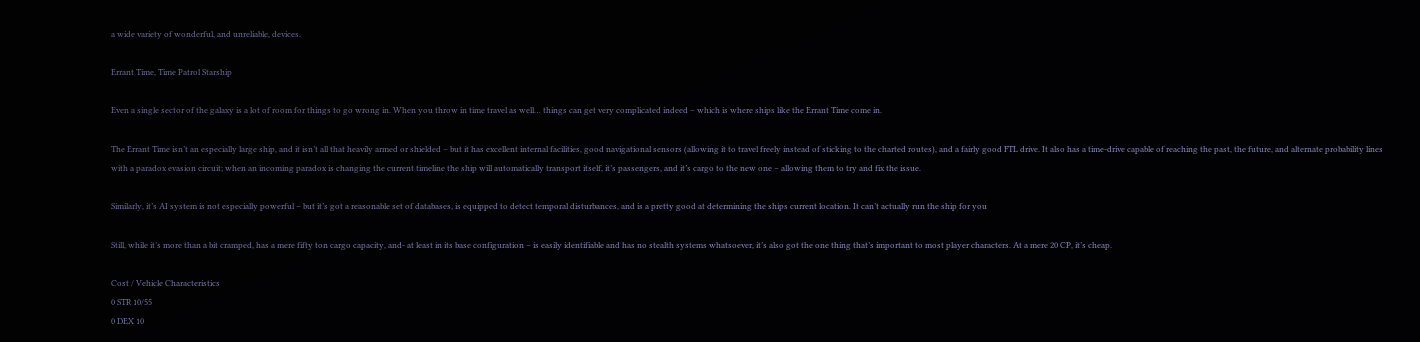a wide variety of wonderful, and unreliable, devices.

Errant Time, Time Patrol Starship

Even a single sector of the galaxy is a lot of room for things to go wrong in. When you throw in time travel as well… things can get very complicated indeed – which is where ships like the Errant Time come in.

The Errant Time isn’t an especially large ship, and it isn’t all that heavily armed or shielded – but it has excellent internal facilities, good navigational sensors (allowing it to travel freely instead of sticking to the charted routes), and a fairly good FTL drive. It also has a time-drive capable of reaching the past, the future, and alternate probability lines with a paradox evasion circuit; when an incoming paradox is changing the current timeline the ship will automatically transport itself, it’s passengers, and it’s cargo to the new one – allowing them to try and fix the issue.

Similarly, it’s AI system is not especially powerful – but it’s got a reasonable set of databases, is equipped to detect temporal disturbances, and is a pretty good at determining the ships current location. It can’t actually run the ship for you

Still, while it’s more than a bit cramped, has a mere fifty ton cargo capacity, and- at least in its base configuration – is easily identifiable and has no stealth systems whatsoever, it’s also got the one thing that’s important to most player characters. At a mere 20 CP, it’s cheap.

Cost / Vehicle Characteristics
0 STR 10/55
0 DEX 10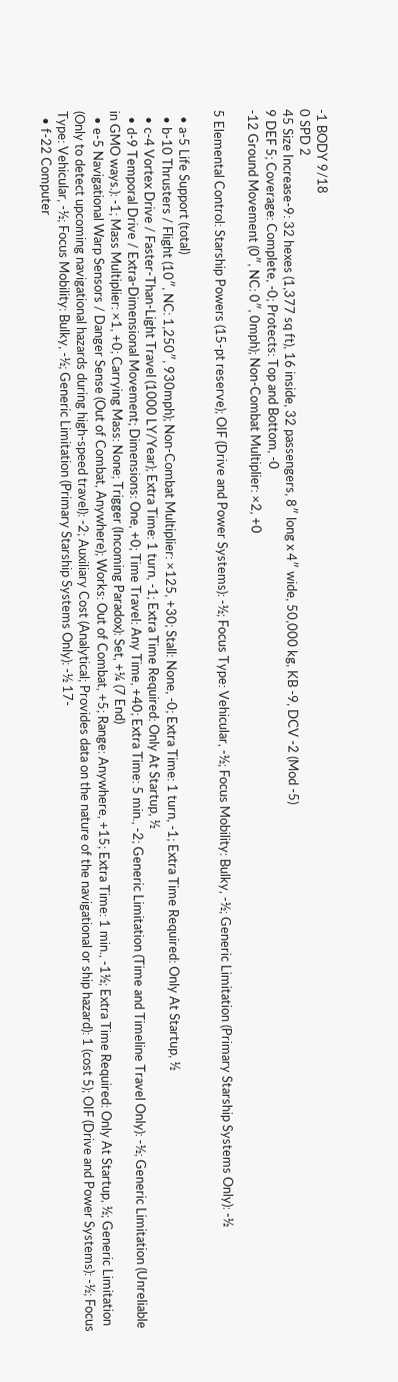-1 BODY 9/18
0 SPD 2
45 Size Increase-9: 32 hexes (1,377 sq ft), 16 inside, 32 passengers, 8″ long x 4″ wide, 50,000 kg, KB -9, DCV -2 (Mod -5)
9 DEF 5; Coverage: Complete, -0; Protects: Top and Bottom, -0
-12 Ground Movement (0″, NC: 0″, 0mph); Non-Combat Multiplier: ×2, +0

5 Elemental Control: Starship Powers (15-pt reserve); OIF (Drive and Power Systems): -½; Focus Type: Vehicular, -½; Focus Mobility: Bulky, -½; Generic Limitation (Primary Starship Systems Only): -½

  • a-5 Life Support (total)
  • b-10 Thrusters / Flight (10″, NC: 1,250″, 930mph); Non-Combat Multiplier: ×125, +30; Stall: None, -0; Extra Time: 1 turn, -1; Extra Time Required: Only At Startup, ½
  • c-4 Vortex Drive / Faster-Than-Light Travel (1000 LY/Year); Extra Time: 1 turn, -1; Extra Time Required: Only At Startup, ½
  • d-9 Temporal Drive / Extra-Dimensional Movement; Dimensions: One, +0; Time Travel: Any Time, +40; Extra Time: 5 min., -2; Generic Limitation (Time and Timeline Travel Only): -½; Generic Limitation (Unreliable in GMO ways.): -1; Mass Multiplier: ×1, +0; Carrying Mass: None; Trigger (Incoming Paradox): Set, +¼ (7 End)
  • e-5 Navigational Warp Sensors / Danger Sense (Out of Combat, Anywhere); Works: Out of Combat, +5; Range: Anywhere, +15; Extra Time: 1 min., -1½; Extra Time Required: Only At Startup, ½; Generic Limitation (Only to detect upcoming navigational hazards during high-speed travel): -2; Auxiliary Cost (Analytical; Provides data on the nature of the navigational or ship hazard): 1 (cost 5); OIF (Drive and Power Systems): -½; Focus Type: Vehicular, -½; Focus Mobility: Bulky, -½; Generic Limitation (Primary Starship Systems Only): -½ 17-
  • f-22 Computer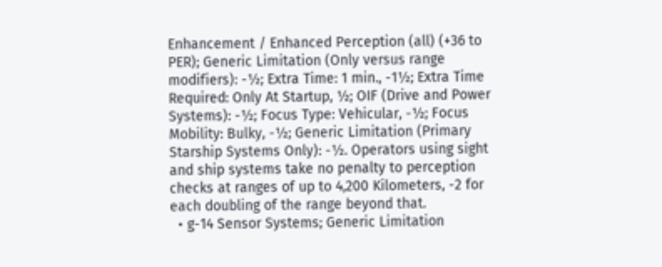Enhancement / Enhanced Perception (all) (+36 to PER); Generic Limitation (Only versus range modifiers): -½; Extra Time: 1 min., -1½; Extra Time Required: Only At Startup, ½; OIF (Drive and Power Systems): -½; Focus Type: Vehicular, -½; Focus Mobility: Bulky, -½; Generic Limitation (Primary Starship Systems Only): -½. Operators using sight and ship systems take no penalty to perception checks at ranges of up to 4,200 Kilometers, -2 for each doubling of the range beyond that.
  • g-14 Sensor Systems; Generic Limitation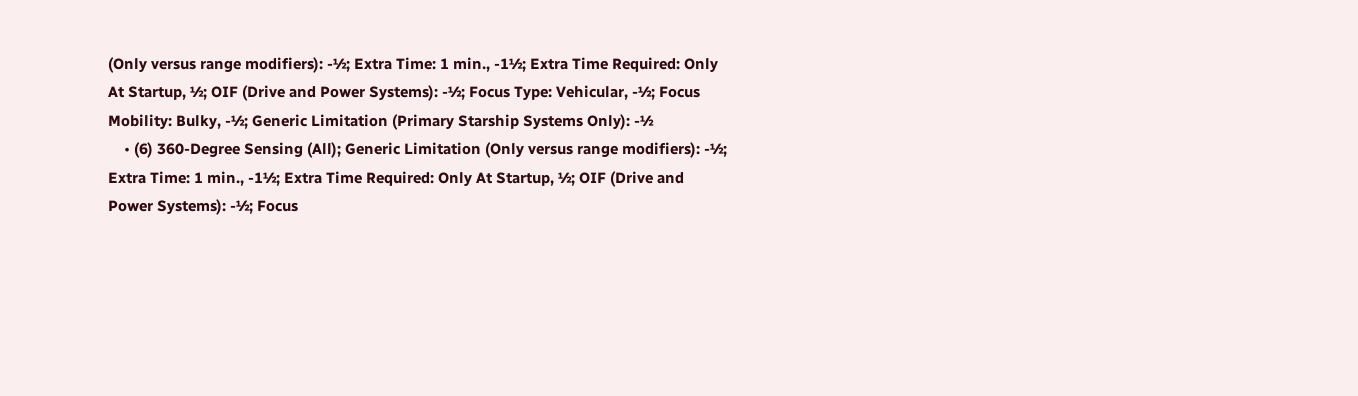(Only versus range modifiers): -½; Extra Time: 1 min., -1½; Extra Time Required: Only At Startup, ½; OIF (Drive and Power Systems): -½; Focus Type: Vehicular, -½; Focus Mobility: Bulky, -½; Generic Limitation (Primary Starship Systems Only): -½
    • (6) 360-Degree Sensing (All); Generic Limitation (Only versus range modifiers): -½; Extra Time: 1 min., -1½; Extra Time Required: Only At Startup, ½; OIF (Drive and Power Systems): -½; Focus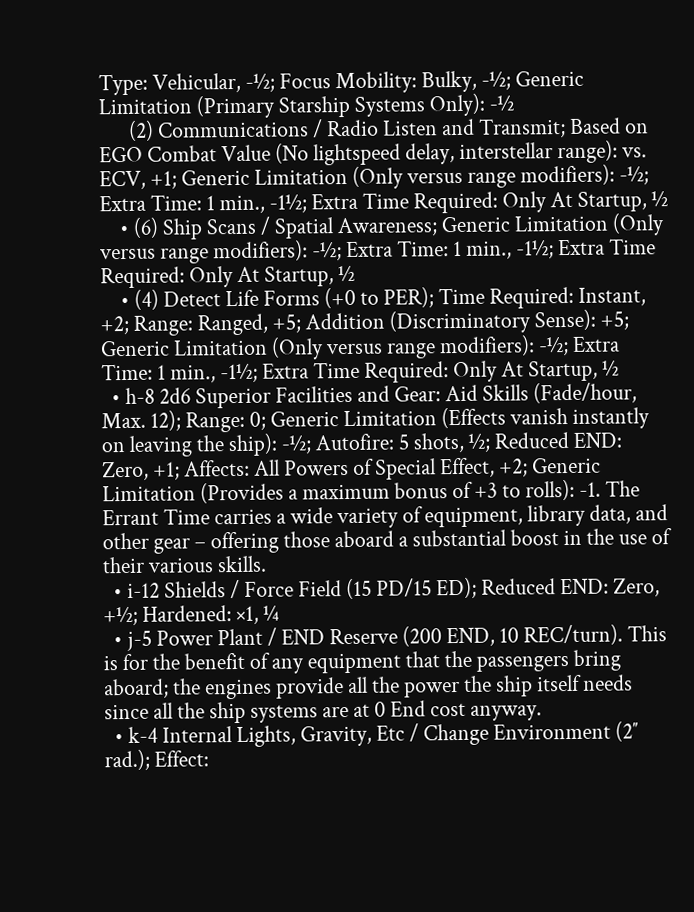Type: Vehicular, -½; Focus Mobility: Bulky, -½; Generic Limitation (Primary Starship Systems Only): -½
      (2) Communications / Radio Listen and Transmit; Based on EGO Combat Value (No lightspeed delay, interstellar range): vs. ECV, +1; Generic Limitation (Only versus range modifiers): -½; Extra Time: 1 min., -1½; Extra Time Required: Only At Startup, ½
    • (6) Ship Scans / Spatial Awareness; Generic Limitation (Only versus range modifiers): -½; Extra Time: 1 min., -1½; Extra Time Required: Only At Startup, ½
    • (4) Detect Life Forms (+0 to PER); Time Required: Instant, +2; Range: Ranged, +5; Addition (Discriminatory Sense): +5; Generic Limitation (Only versus range modifiers): -½; Extra Time: 1 min., -1½; Extra Time Required: Only At Startup, ½
  • h-8 2d6 Superior Facilities and Gear: Aid Skills (Fade/hour, Max. 12); Range: 0; Generic Limitation (Effects vanish instantly on leaving the ship): -½; Autofire: 5 shots, ½; Reduced END: Zero, +1; Affects: All Powers of Special Effect, +2; Generic Limitation (Provides a maximum bonus of +3 to rolls): -1. The Errant Time carries a wide variety of equipment, library data, and other gear – offering those aboard a substantial boost in the use of their various skills.
  • i-12 Shields / Force Field (15 PD/15 ED); Reduced END: Zero, +½; Hardened: ×1, ¼
  • j-5 Power Plant / END Reserve (200 END, 10 REC/turn). This is for the benefit of any equipment that the passengers bring aboard; the engines provide all the power the ship itself needs since all the ship systems are at 0 End cost anyway.
  • k-4 Internal Lights, Gravity, Etc / Change Environment (2″ rad.); Effect: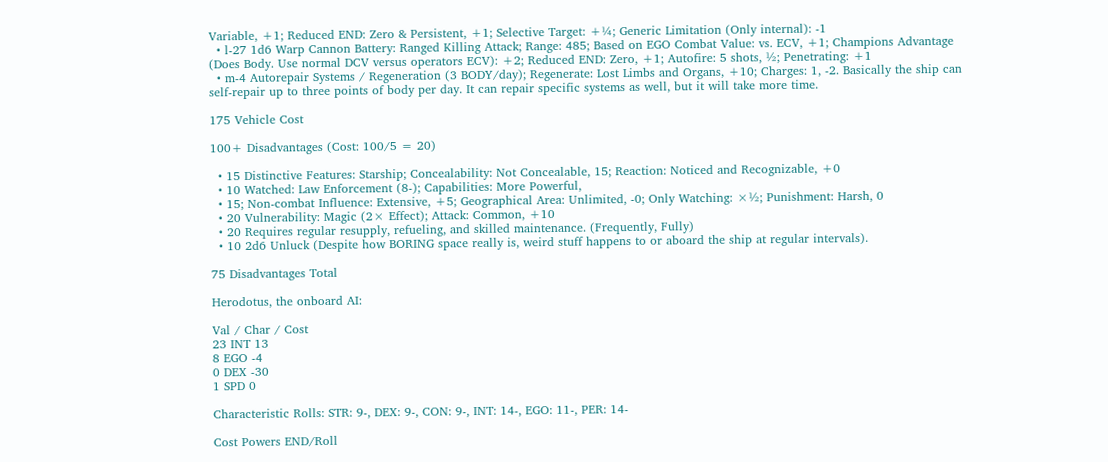Variable, +1; Reduced END: Zero & Persistent, +1; Selective Target: +¼; Generic Limitation (Only internal): -1
  • l-27 1d6 Warp Cannon Battery: Ranged Killing Attack; Range: 485; Based on EGO Combat Value: vs. ECV, +1; Champions Advantage (Does Body. Use normal DCV versus operators ECV): +2; Reduced END: Zero, +1; Autofire: 5 shots, ½; Penetrating: +1
  • m-4 Autorepair Systems / Regeneration (3 BODY/day); Regenerate: Lost Limbs and Organs, +10; Charges: 1, -2. Basically the ship can self-repair up to three points of body per day. It can repair specific systems as well, but it will take more time.

175 Vehicle Cost

100+ Disadvantages (Cost: 100/5 = 20)

  • 15 Distinctive Features: Starship; Concealability: Not Concealable, 15; Reaction: Noticed and Recognizable, +0
  • 10 Watched: Law Enforcement (8-); Capabilities: More Powerful,
  • 15; Non-combat Influence: Extensive, +5; Geographical Area: Unlimited, -0; Only Watching: ×½; Punishment: Harsh, 0
  • 20 Vulnerability: Magic (2× Effect); Attack: Common, +10
  • 20 Requires regular resupply, refueling, and skilled maintenance. (Frequently, Fully)
  • 10 2d6 Unluck (Despite how BORING space really is, weird stuff happens to or aboard the ship at regular intervals).

75 Disadvantages Total

Herodotus, the onboard AI:

Val / Char / Cost
23 INT 13
8 EGO -4
0 DEX -30
1 SPD 0

Characteristic Rolls: STR: 9-, DEX: 9-, CON: 9-, INT: 14-, EGO: 11-, PER: 14-

Cost Powers END/Roll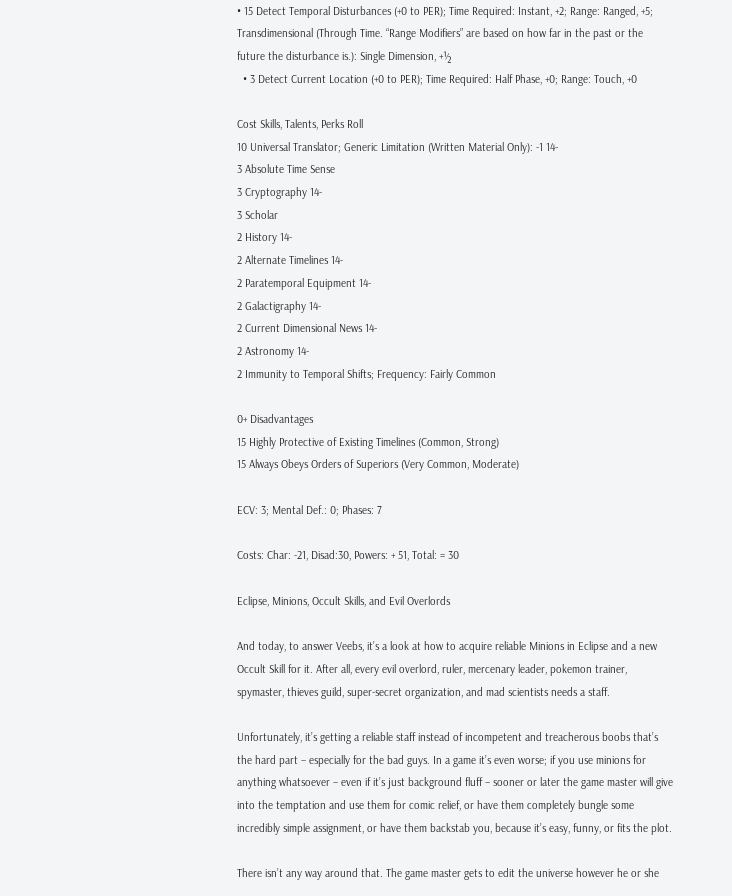• 15 Detect Temporal Disturbances (+0 to PER); Time Required: Instant, +2; Range: Ranged, +5; Transdimensional (Through Time. “Range Modifiers” are based on how far in the past or the future the disturbance is.): Single Dimension, +½
  • 3 Detect Current Location (+0 to PER); Time Required: Half Phase, +0; Range: Touch, +0

Cost Skills, Talents, Perks Roll
10 Universal Translator; Generic Limitation (Written Material Only): -1 14-
3 Absolute Time Sense
3 Cryptography 14-
3 Scholar
2 History 14-
2 Alternate Timelines 14-
2 Paratemporal Equipment 14-
2 Galactigraphy 14-
2 Current Dimensional News 14-
2 Astronomy 14-
2 Immunity to Temporal Shifts; Frequency: Fairly Common

0+ Disadvantages
15 Highly Protective of Existing Timelines (Common, Strong)
15 Always Obeys Orders of Superiors (Very Common, Moderate)

ECV: 3; Mental Def.: 0; Phases: 7

Costs: Char: -21, Disad:30, Powers: + 51, Total: = 30

Eclipse, Minions, Occult Skills, and Evil Overlords

And today, to answer Veebs, it’s a look at how to acquire reliable Minions in Eclipse and a new Occult Skill for it. After all, every evil overlord, ruler, mercenary leader, pokemon trainer, spymaster, thieves guild, super-secret organization, and mad scientists needs a staff.

Unfortunately, it’s getting a reliable staff instead of incompetent and treacherous boobs that’s the hard part – especially for the bad guys. In a game it’s even worse; if you use minions for anything whatsoever – even if it’s just background fluff – sooner or later the game master will give into the temptation and use them for comic relief, or have them completely bungle some incredibly simple assignment, or have them backstab you, because it’s easy, funny, or fits the plot.

There isn’t any way around that. The game master gets to edit the universe however he or she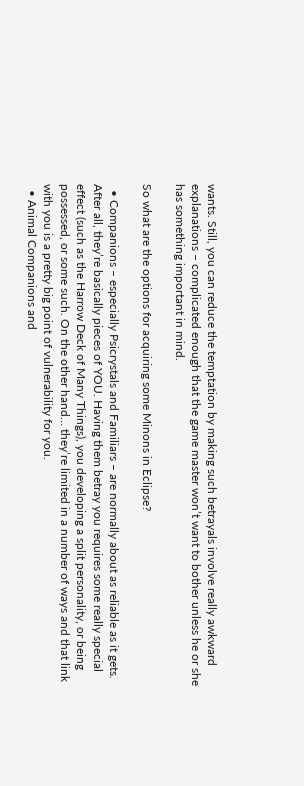wants. Still, you can reduce the temptation by making such betrayals involve really awkward explanations – complicated enough that the game master won’t want to bother unless he or she has something important in mind.

So what are the options for acquiring some Minons in Eclipse?

  • Companions – especially Psicrystals and Familiars – are normally about as reliable as it gets. After all, they’re basically pieces of YOU. Having them betray you requires some really special effect (such as the Harrow Deck of Many Things), you developing a split personality, or being possessed, or some such. On the other hand… they’re limited in a number of ways and that link with you is a pretty big point of vulnerability for you.
  • Animal Companions and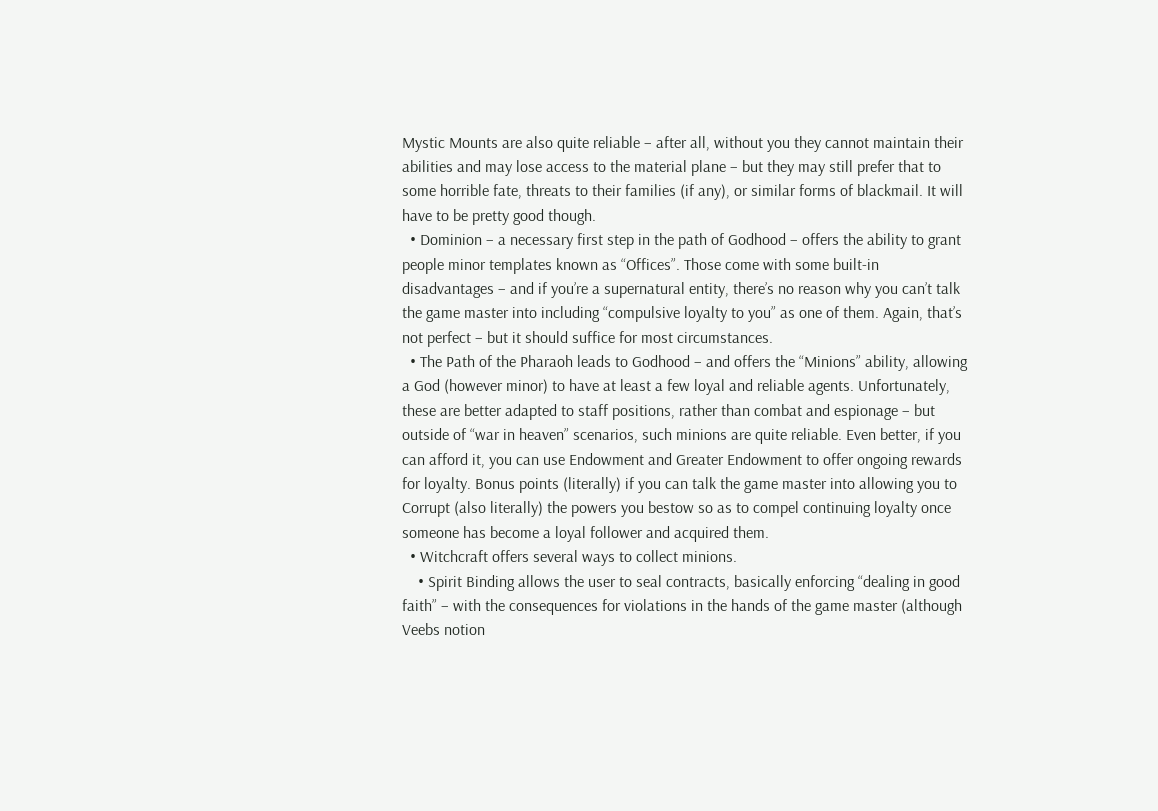Mystic Mounts are also quite reliable – after all, without you they cannot maintain their abilities and may lose access to the material plane – but they may still prefer that to some horrible fate, threats to their families (if any), or similar forms of blackmail. It will have to be pretty good though.
  • Dominion – a necessary first step in the path of Godhood – offers the ability to grant people minor templates known as “Offices”. Those come with some built-in disadvantages – and if you’re a supernatural entity, there’s no reason why you can’t talk the game master into including “compulsive loyalty to you” as one of them. Again, that’s not perfect – but it should suffice for most circumstances.
  • The Path of the Pharaoh leads to Godhood – and offers the “Minions” ability, allowing a God (however minor) to have at least a few loyal and reliable agents. Unfortunately, these are better adapted to staff positions, rather than combat and espionage – but outside of “war in heaven” scenarios, such minions are quite reliable. Even better, if you can afford it, you can use Endowment and Greater Endowment to offer ongoing rewards for loyalty. Bonus points (literally) if you can talk the game master into allowing you to Corrupt (also literally) the powers you bestow so as to compel continuing loyalty once someone has become a loyal follower and acquired them.
  • Witchcraft offers several ways to collect minions.
    • Spirit Binding allows the user to seal contracts, basically enforcing “dealing in good faith” – with the consequences for violations in the hands of the game master (although Veebs notion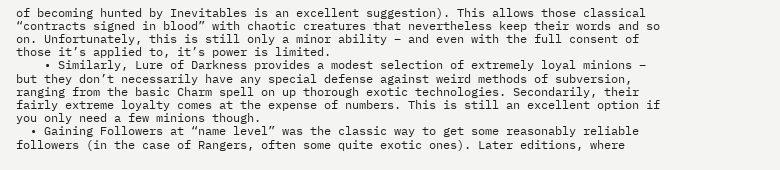of becoming hunted by Inevitables is an excellent suggestion). This allows those classical “contracts signed in blood” with chaotic creatures that nevertheless keep their words and so on. Unfortunately, this is still only a minor ability – and even with the full consent of those it’s applied to, it’s power is limited.
    • Similarly, Lure of Darkness provides a modest selection of extremely loyal minions – but they don’t necessarily have any special defense against weird methods of subversion, ranging from the basic Charm spell on up thorough exotic technologies. Secondarily, their fairly extreme loyalty comes at the expense of numbers. This is still an excellent option if you only need a few minions though.
  • Gaining Followers at “name level” was the classic way to get some reasonably reliable followers (in the case of Rangers, often some quite exotic ones). Later editions, where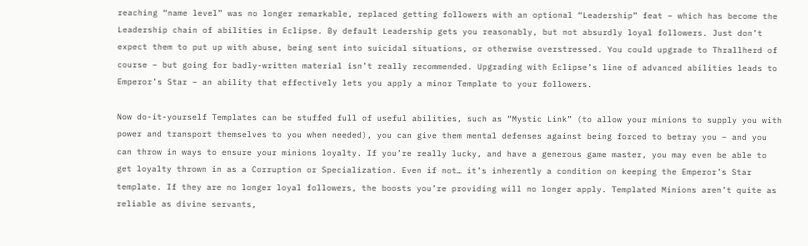reaching “name level” was no longer remarkable, replaced getting followers with an optional “Leadership” feat – which has become the Leadership chain of abilities in Eclipse. By default Leadership gets you reasonably, but not absurdly loyal followers. Just don’t expect them to put up with abuse, being sent into suicidal situations, or otherwise overstressed. You could upgrade to Thrallherd of course – but going for badly-written material isn’t really recommended. Upgrading with Eclipse’s line of advanced abilities leads to Emperor’s Star – an ability that effectively lets you apply a minor Template to your followers.

Now do-it-yourself Templates can be stuffed full of useful abilities, such as “Mystic Link” (to allow your minions to supply you with power and transport themselves to you when needed), you can give them mental defenses against being forced to betray you – and you can throw in ways to ensure your minions loyalty. If you’re really lucky, and have a generous game master, you may even be able to get loyalty thrown in as a Corruption or Specialization. Even if not… it’s inherently a condition on keeping the Emperor’s Star template. If they are no longer loyal followers, the boosts you’re providing will no longer apply. Templated Minions aren’t quite as reliable as divine servants,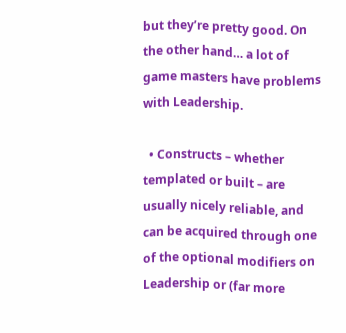but they’re pretty good. On the other hand… a lot of game masters have problems with Leadership.

  • Constructs – whether templated or built – are usually nicely reliable, and can be acquired through one of the optional modifiers on Leadership or (far more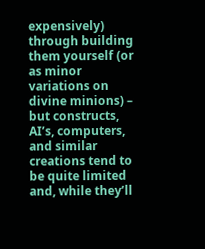expensively) through building them yourself (or as minor variations on divine minions) – but constructs, AI’s, computers, and similar creations tend to be quite limited and, while they’ll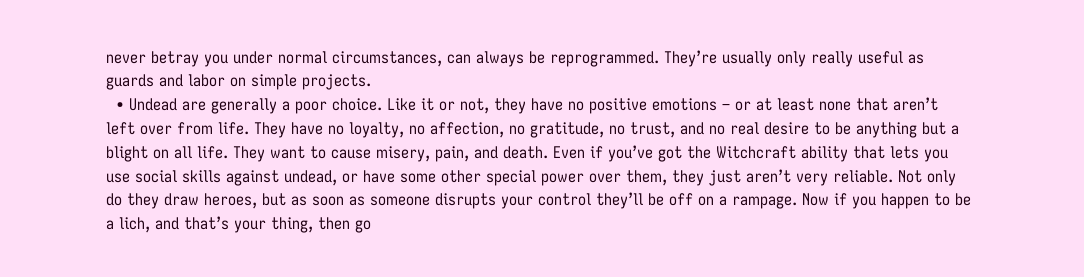never betray you under normal circumstances, can always be reprogrammed. They’re usually only really useful as guards and labor on simple projects.
  • Undead are generally a poor choice. Like it or not, they have no positive emotions – or at least none that aren’t left over from life. They have no loyalty, no affection, no gratitude, no trust, and no real desire to be anything but a blight on all life. They want to cause misery, pain, and death. Even if you’ve got the Witchcraft ability that lets you use social skills against undead, or have some other special power over them, they just aren’t very reliable. Not only do they draw heroes, but as soon as someone disrupts your control they’ll be off on a rampage. Now if you happen to be a lich, and that’s your thing, then go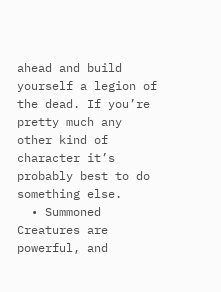ahead and build yourself a legion of the dead. If you’re pretty much any other kind of character it’s probably best to do something else.
  • Summoned Creatures are powerful, and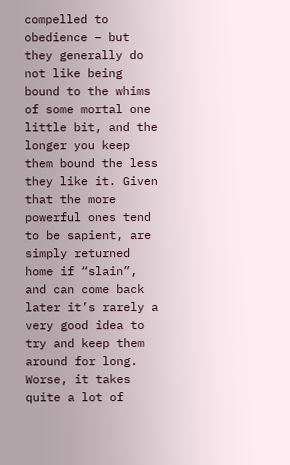compelled to obedience – but they generally do not like being bound to the whims of some mortal one little bit, and the longer you keep them bound the less they like it. Given that the more powerful ones tend to be sapient, are simply returned home if “slain”, and can come back later it’s rarely a very good idea to try and keep them around for long. Worse, it takes quite a lot of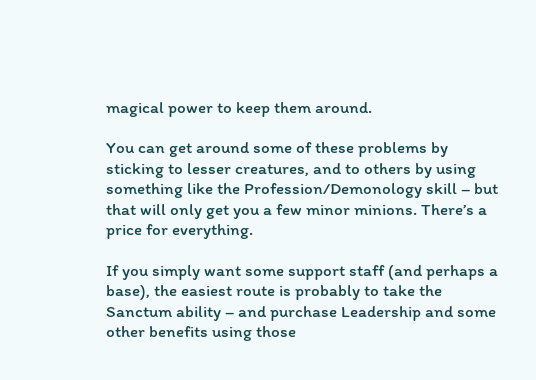magical power to keep them around.

You can get around some of these problems by sticking to lesser creatures, and to others by using something like the Profession/Demonology skill – but that will only get you a few minor minions. There’s a price for everything.

If you simply want some support staff (and perhaps a base), the easiest route is probably to take the Sanctum ability – and purchase Leadership and some other benefits using those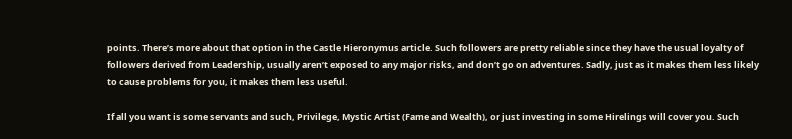points. There’s more about that option in the Castle Hieronymus article. Such followers are pretty reliable since they have the usual loyalty of followers derived from Leadership, usually aren’t exposed to any major risks, and don’t go on adventures. Sadly, just as it makes them less likely to cause problems for you, it makes them less useful.

If all you want is some servants and such, Privilege, Mystic Artist (Fame and Wealth), or just investing in some Hirelings will cover you. Such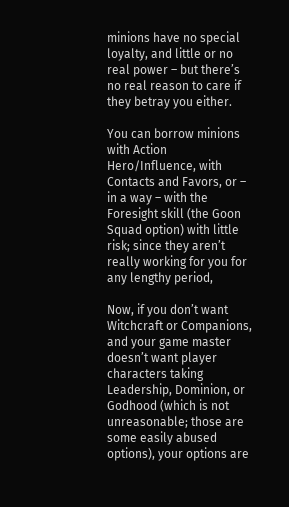minions have no special loyalty, and little or no real power – but there’s no real reason to care if they betray you either.

You can borrow minions with Action Hero/Influence, with Contacts and Favors, or – in a way – with the Foresight skill (the Goon Squad option) with little risk; since they aren’t really working for you for any lengthy period,

Now, if you don’t want Witchcraft or Companions, and your game master doesn’t want player characters taking Leadership, Dominion, or Godhood (which is not unreasonable; those are some easily abused options), your options are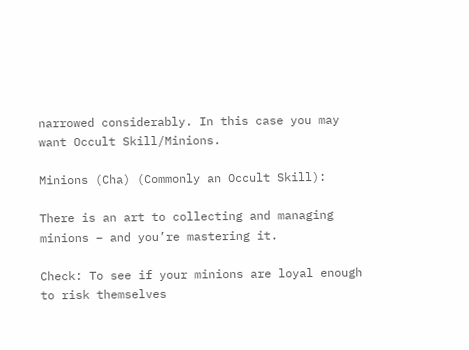narrowed considerably. In this case you may want Occult Skill/Minions.

Minions (Cha) (Commonly an Occult Skill):

There is an art to collecting and managing minions – and you’re mastering it.

Check: To see if your minions are loyal enough to risk themselves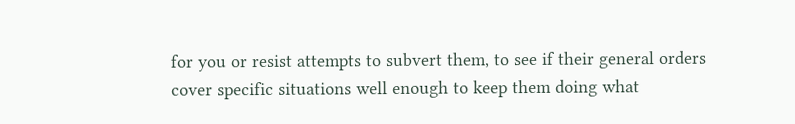for you or resist attempts to subvert them, to see if their general orders cover specific situations well enough to keep them doing what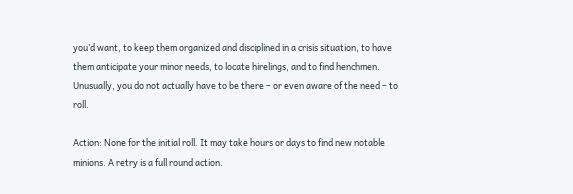you’d want, to keep them organized and disciplined in a crisis situation, to have them anticipate your minor needs, to locate hirelings, and to find henchmen. Unusually, you do not actually have to be there – or even aware of the need – to roll.

Action: None for the initial roll. It may take hours or days to find new notable minions. A retry is a full round action.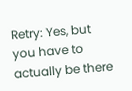Retry: Yes, but you have to actually be there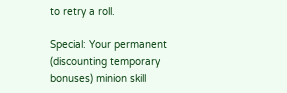to retry a roll.

Special: Your permanent (discounting temporary bonuses) minion skill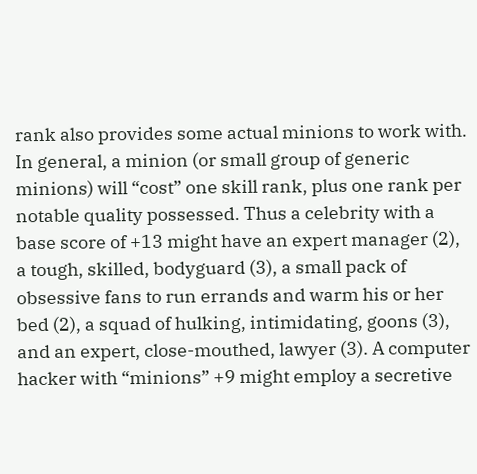rank also provides some actual minions to work with. In general, a minion (or small group of generic minions) will “cost” one skill rank, plus one rank per notable quality possessed. Thus a celebrity with a base score of +13 might have an expert manager (2), a tough, skilled, bodyguard (3), a small pack of obsessive fans to run errands and warm his or her bed (2), a squad of hulking, intimidating, goons (3), and an expert, close-mouthed, lawyer (3). A computer hacker with “minions” +9 might employ a secretive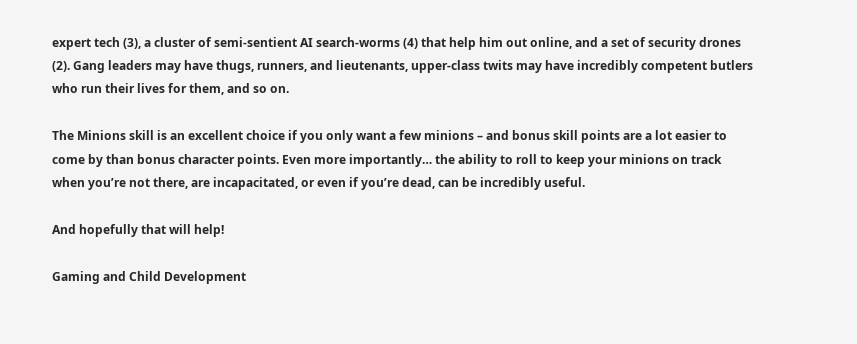expert tech (3), a cluster of semi-sentient AI search-worms (4) that help him out online, and a set of security drones (2). Gang leaders may have thugs, runners, and lieutenants, upper-class twits may have incredibly competent butlers who run their lives for them, and so on.

The Minions skill is an excellent choice if you only want a few minions – and bonus skill points are a lot easier to come by than bonus character points. Even more importantly… the ability to roll to keep your minions on track when you’re not there, are incapacitated, or even if you’re dead, can be incredibly useful.

And hopefully that will help!

Gaming and Child Development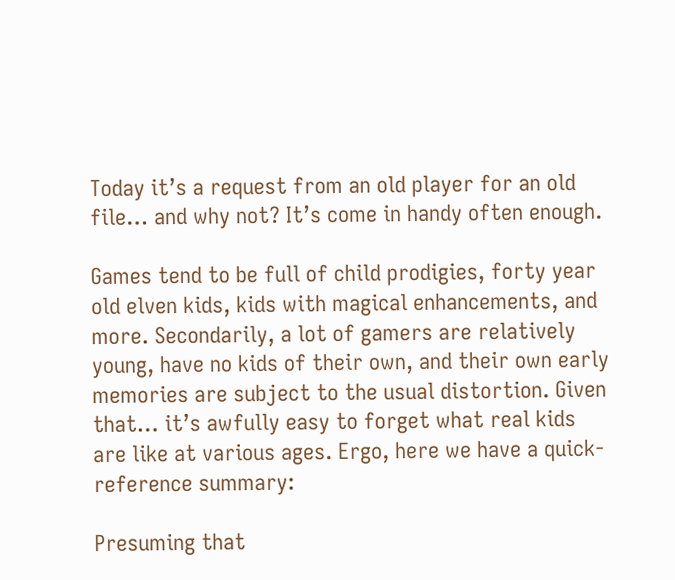Today it’s a request from an old player for an old file… and why not? It’s come in handy often enough.

Games tend to be full of child prodigies, forty year old elven kids, kids with magical enhancements, and more. Secondarily, a lot of gamers are relatively young, have no kids of their own, and their own early memories are subject to the usual distortion. Given that… it’s awfully easy to forget what real kids are like at various ages. Ergo, here we have a quick-reference summary:

Presuming that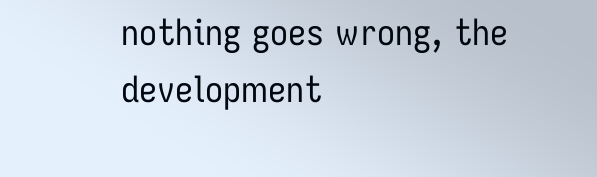nothing goes wrong, the development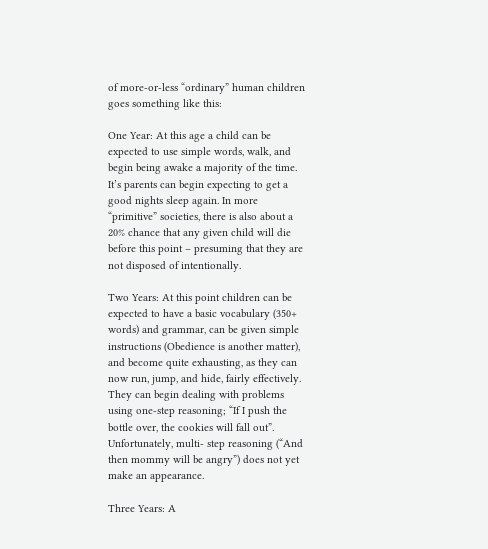of more-or-less “ordinary” human children goes something like this:

One Year: At this age a child can be expected to use simple words, walk, and begin being awake a majority of the time. It’s parents can begin expecting to get a good nights sleep again. In more “primitive” societies, there is also about a 20% chance that any given child will die before this point – presuming that they are not disposed of intentionally.

Two Years: At this point children can be expected to have a basic vocabulary (350+ words) and grammar, can be given simple instructions (Obedience is another matter), and become quite exhausting, as they can now run, jump, and hide, fairly effectively. They can begin dealing with problems using one-step reasoning; “If I push the bottle over, the cookies will fall out”. Unfortunately, multi- step reasoning (“And then mommy will be angry”) does not yet make an appearance.

Three Years: A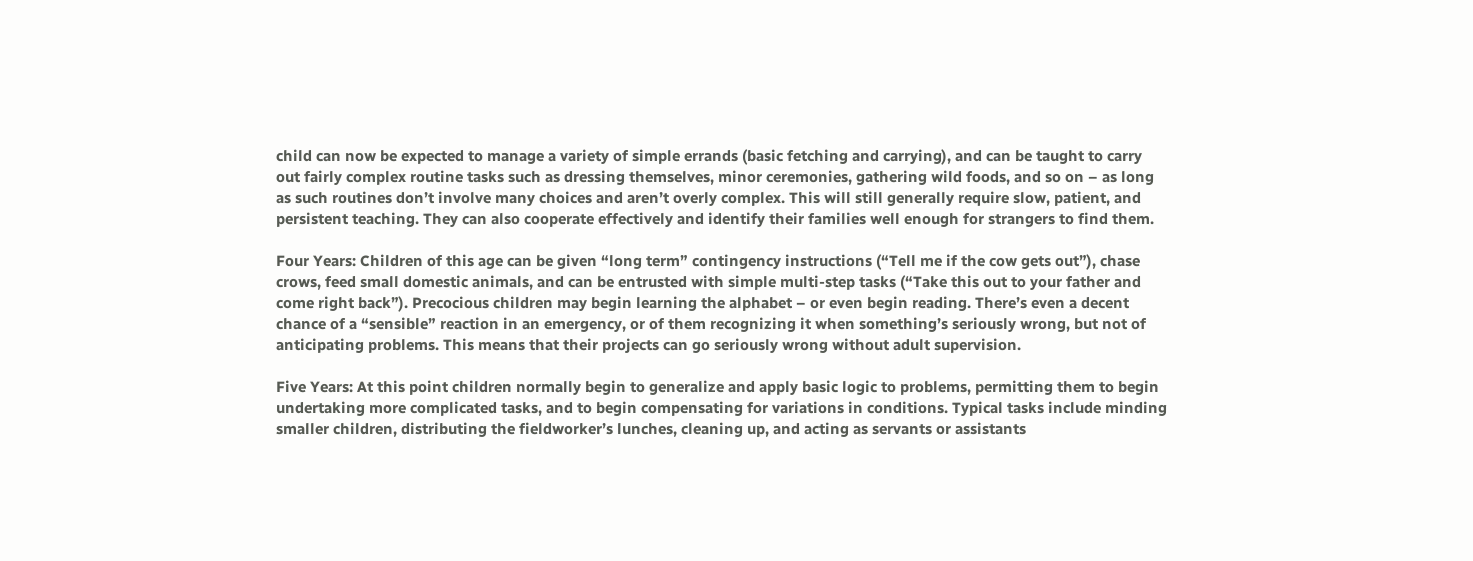child can now be expected to manage a variety of simple errands (basic fetching and carrying), and can be taught to carry out fairly complex routine tasks such as dressing themselves, minor ceremonies, gathering wild foods, and so on – as long as such routines don’t involve many choices and aren’t overly complex. This will still generally require slow, patient, and persistent teaching. They can also cooperate effectively and identify their families well enough for strangers to find them.

Four Years: Children of this age can be given “long term” contingency instructions (“Tell me if the cow gets out”), chase crows, feed small domestic animals, and can be entrusted with simple multi-step tasks (“Take this out to your father and come right back”). Precocious children may begin learning the alphabet – or even begin reading. There’s even a decent chance of a “sensible” reaction in an emergency, or of them recognizing it when something’s seriously wrong, but not of anticipating problems. This means that their projects can go seriously wrong without adult supervision.

Five Years: At this point children normally begin to generalize and apply basic logic to problems, permitting them to begin undertaking more complicated tasks, and to begin compensating for variations in conditions. Typical tasks include minding smaller children, distributing the fieldworker’s lunches, cleaning up, and acting as servants or assistants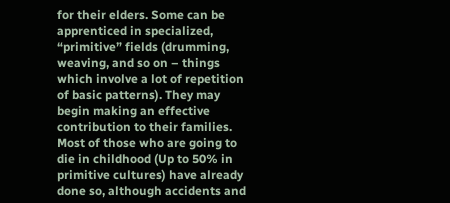for their elders. Some can be apprenticed in specialized, “primitive” fields (drumming, weaving, and so on – things which involve a lot of repetition of basic patterns). They may begin making an effective contribution to their families. Most of those who are going to die in childhood (Up to 50% in primitive cultures) have already done so, although accidents and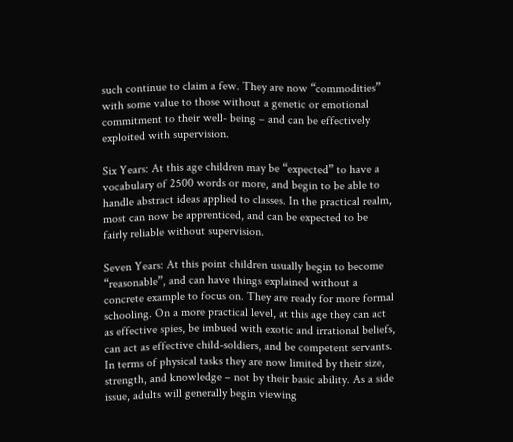such continue to claim a few. They are now “commodities” with some value to those without a genetic or emotional commitment to their well- being – and can be effectively exploited with supervision.

Six Years: At this age children may be “expected” to have a vocabulary of 2500 words or more, and begin to be able to handle abstract ideas applied to classes. In the practical realm, most can now be apprenticed, and can be expected to be fairly reliable without supervision.

Seven Years: At this point children usually begin to become “reasonable”, and can have things explained without a concrete example to focus on. They are ready for more formal schooling. On a more practical level, at this age they can act as effective spies, be imbued with exotic and irrational beliefs, can act as effective child-soldiers, and be competent servants. In terms of physical tasks they are now limited by their size, strength, and knowledge – not by their basic ability. As a side issue, adults will generally begin viewing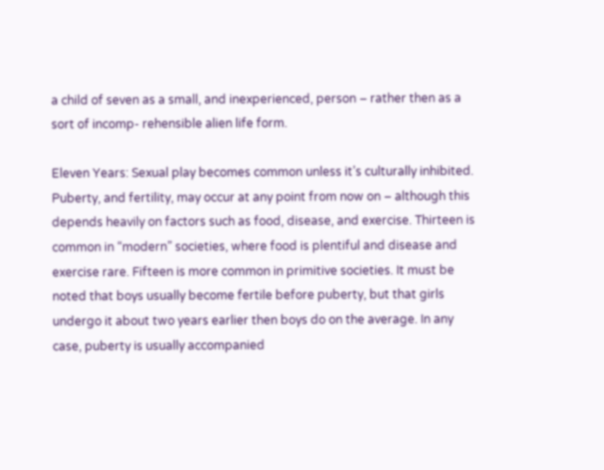a child of seven as a small, and inexperienced, person – rather then as a sort of incomp- rehensible alien life form.

Eleven Years: Sexual play becomes common unless it’s culturally inhibited. Puberty, and fertility, may occur at any point from now on – although this depends heavily on factors such as food, disease, and exercise. Thirteen is common in “modern” societies, where food is plentiful and disease and exercise rare. Fifteen is more common in primitive societies. It must be noted that boys usually become fertile before puberty, but that girls undergo it about two years earlier then boys do on the average. In any case, puberty is usually accompanied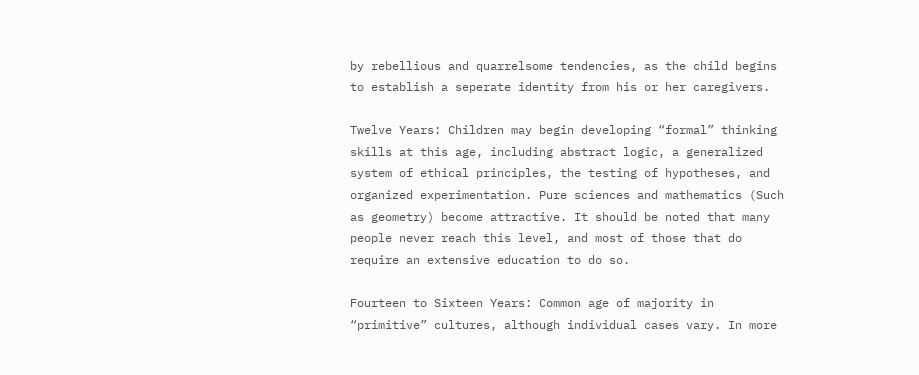by rebellious and quarrelsome tendencies, as the child begins to establish a seperate identity from his or her caregivers.

Twelve Years: Children may begin developing “formal” thinking skills at this age, including abstract logic, a generalized system of ethical principles, the testing of hypotheses, and organized experimentation. Pure sciences and mathematics (Such as geometry) become attractive. It should be noted that many people never reach this level, and most of those that do require an extensive education to do so.

Fourteen to Sixteen Years: Common age of majority in “primitive” cultures, although individual cases vary. In more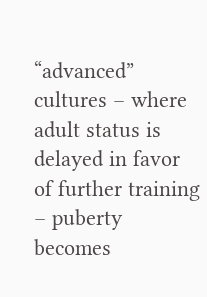“advanced” cultures – where adult status is delayed in favor of further training – puberty becomes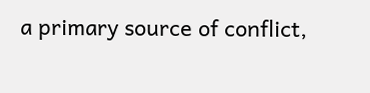a primary source of conflict,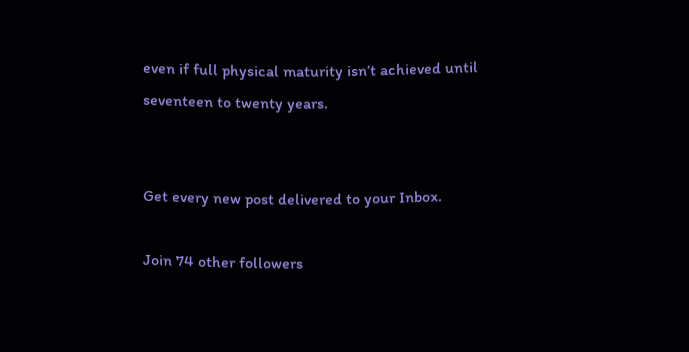even if full physical maturity isn’t achieved until seventeen to twenty years.


Get every new post delivered to your Inbox.

Join 74 other followers